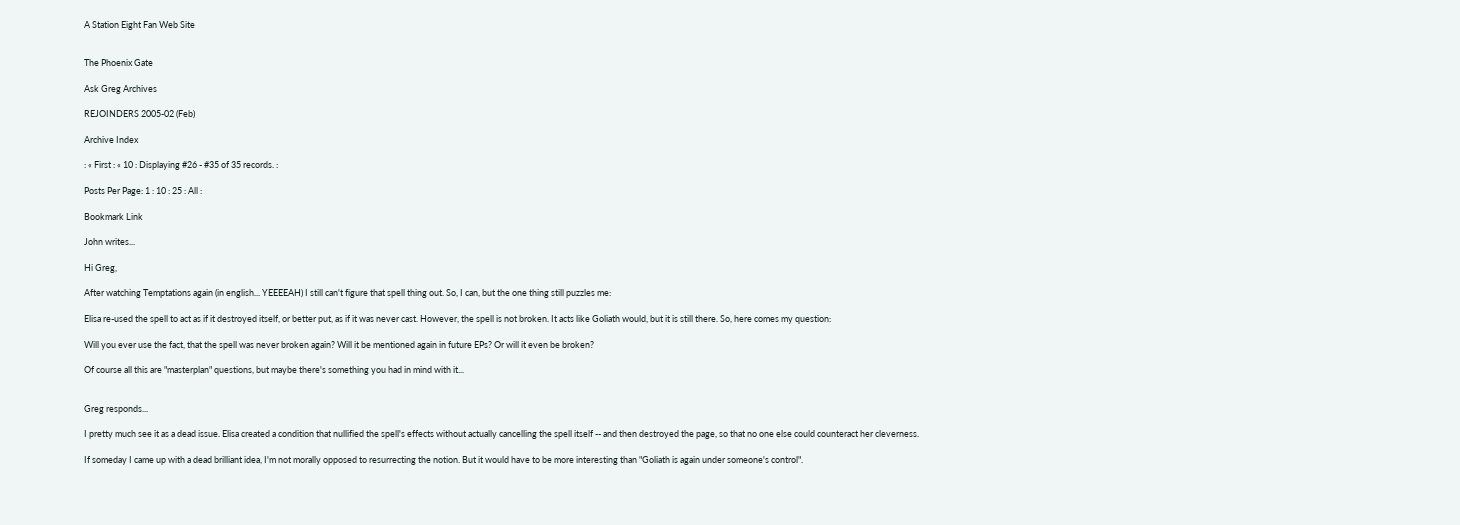A Station Eight Fan Web Site


The Phoenix Gate

Ask Greg Archives

REJOINDERS 2005-02 (Feb)

Archive Index

: « First : « 10 : Displaying #26 - #35 of 35 records. :

Posts Per Page: 1 : 10 : 25 : All :

Bookmark Link

John writes...

Hi Greg,

After watching Temptations again (in english... YEEEEAH) I still can't figure that spell thing out. So, I can, but the one thing still puzzles me:

Elisa re-used the spell to act as if it destroyed itself, or better put, as if it was never cast. However, the spell is not broken. It acts like Goliath would, but it is still there. So, here comes my question:

Will you ever use the fact, that the spell was never broken again? Will it be mentioned again in future EPs? Or will it even be broken?

Of course all this are "masterplan" questions, but maybe there's something you had in mind with it...


Greg responds...

I pretty much see it as a dead issue. Elisa created a condition that nullified the spell's effects without actually cancelling the spell itself -- and then destroyed the page, so that no one else could counteract her cleverness.

If someday I came up with a dead brilliant idea, I'm not morally opposed to resurrecting the notion. But it would have to be more interesting than "Goliath is again under someone's control".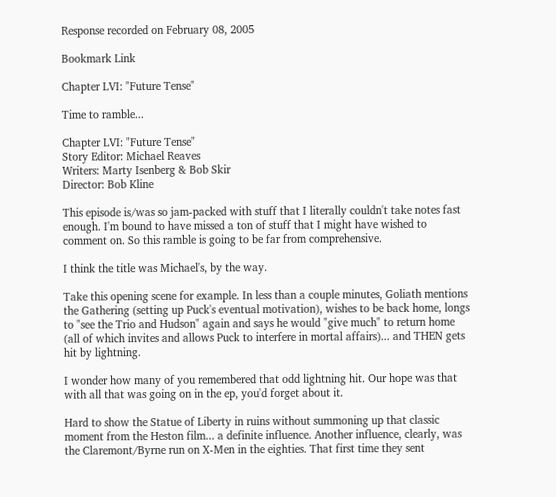Response recorded on February 08, 2005

Bookmark Link

Chapter LVI: "Future Tense"

Time to ramble...

Chapter LVI: "Future Tense"
Story Editor: Michael Reaves
Writers: Marty Isenberg & Bob Skir
Director: Bob Kline

This episode is/was so jam-packed with stuff that I literally couldn't take notes fast enough. I'm bound to have missed a ton of stuff that I might have wished to comment on. So this ramble is going to be far from comprehensive.

I think the title was Michael's, by the way.

Take this opening scene for example. In less than a couple minutes, Goliath mentions the Gathering (setting up Puck's eventual motivation), wishes to be back home, longs to "see the Trio and Hudson" again and says he would "give much" to return home (all of which invites and allows Puck to interfere in mortal affairs)... and THEN gets hit by lightning.

I wonder how many of you remembered that odd lightning hit. Our hope was that with all that was going on in the ep, you'd forget about it.

Hard to show the Statue of Liberty in ruins without summoning up that classic moment from the Heston film... a definite influence. Another influence, clearly, was the Claremont/Byrne run on X-Men in the eighties. That first time they sent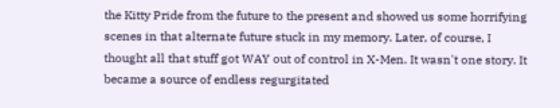the Kitty Pride from the future to the present and showed us some horrifying scenes in that alternate future stuck in my memory. Later, of course, I thought all that stuff got WAY out of control in X-Men. It wasn't one story. It became a source of endless regurgitated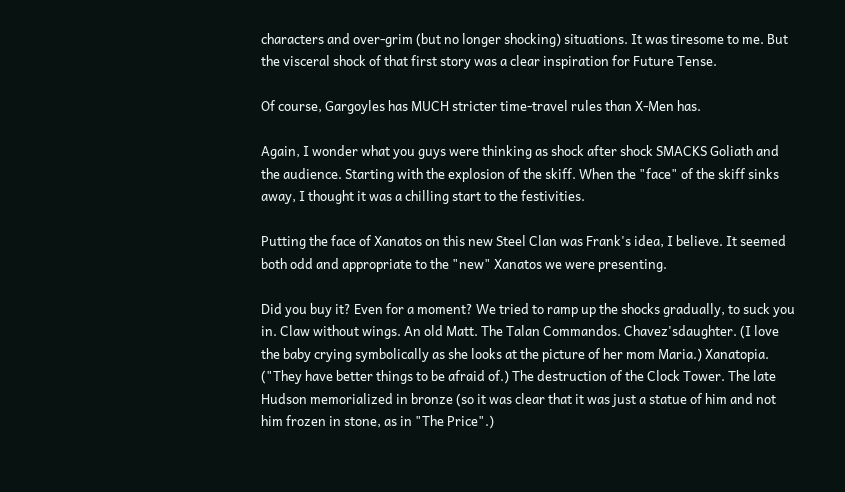characters and over-grim (but no longer shocking) situations. It was tiresome to me. But the visceral shock of that first story was a clear inspiration for Future Tense.

Of course, Gargoyles has MUCH stricter time-travel rules than X-Men has.

Again, I wonder what you guys were thinking as shock after shock SMACKS Goliath and the audience. Starting with the explosion of the skiff. When the "face" of the skiff sinks away, I thought it was a chilling start to the festivities.

Putting the face of Xanatos on this new Steel Clan was Frank's idea, I believe. It seemed both odd and appropriate to the "new" Xanatos we were presenting.

Did you buy it? Even for a moment? We tried to ramp up the shocks gradually, to suck you in. Claw without wings. An old Matt. The Talan Commandos. Chavez'sdaughter. (I love the baby crying symbolically as she looks at the picture of her mom Maria.) Xanatopia. ("They have better things to be afraid of.) The destruction of the Clock Tower. The late Hudson memorialized in bronze (so it was clear that it was just a statue of him and not him frozen in stone, as in "The Price".)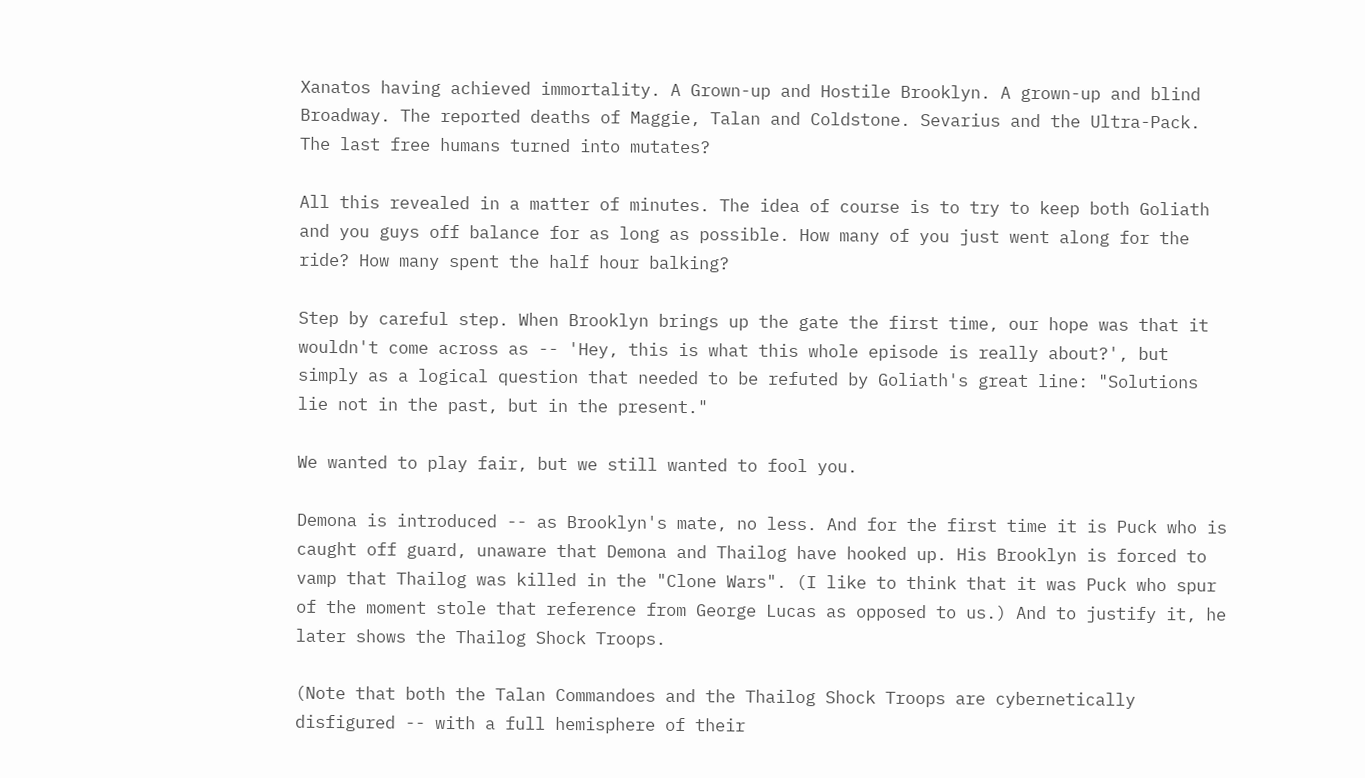Xanatos having achieved immortality. A Grown-up and Hostile Brooklyn. A grown-up and blind Broadway. The reported deaths of Maggie, Talan and Coldstone. Sevarius and the Ultra-Pack. The last free humans turned into mutates?

All this revealed in a matter of minutes. The idea of course is to try to keep both Goliath and you guys off balance for as long as possible. How many of you just went along for the ride? How many spent the half hour balking?

Step by careful step. When Brooklyn brings up the gate the first time, our hope was that it wouldn't come across as -- 'Hey, this is what this whole episode is really about?', but simply as a logical question that needed to be refuted by Goliath's great line: "Solutions lie not in the past, but in the present."

We wanted to play fair, but we still wanted to fool you.

Demona is introduced -- as Brooklyn's mate, no less. And for the first time it is Puck who is caught off guard, unaware that Demona and Thailog have hooked up. His Brooklyn is forced to vamp that Thailog was killed in the "Clone Wars". (I like to think that it was Puck who spur of the moment stole that reference from George Lucas as opposed to us.) And to justify it, he later shows the Thailog Shock Troops.

(Note that both the Talan Commandoes and the Thailog Shock Troops are cybernetically disfigured -- with a full hemisphere of their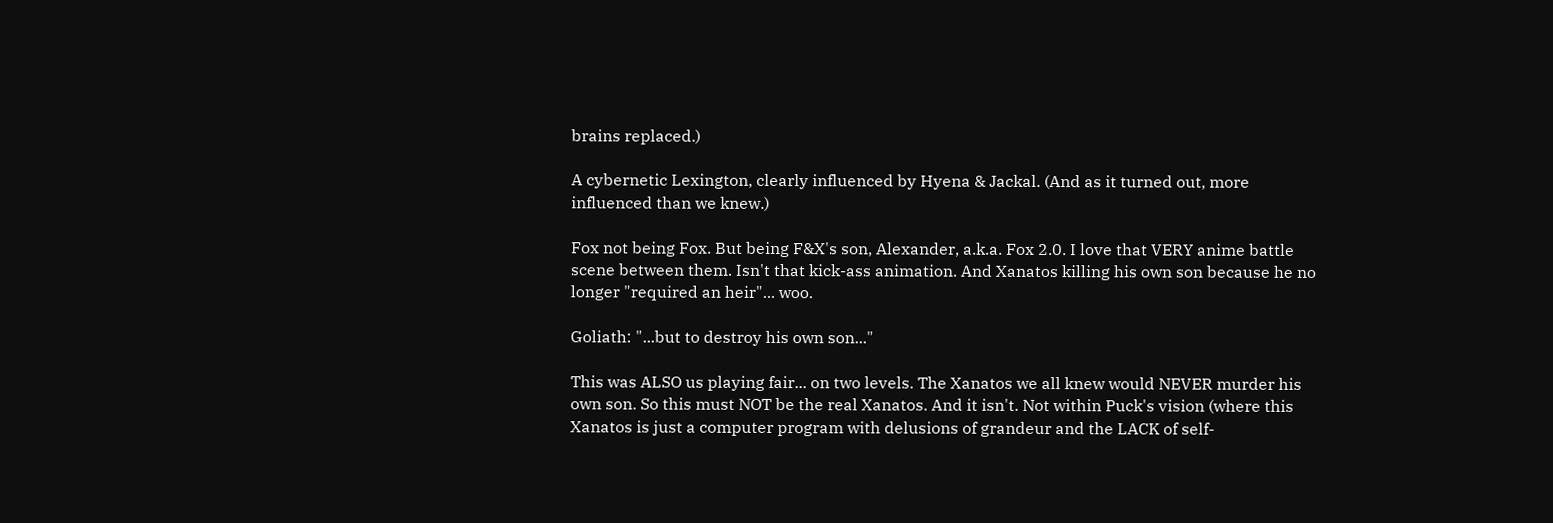brains replaced.)

A cybernetic Lexington, clearly influenced by Hyena & Jackal. (And as it turned out, more influenced than we knew.)

Fox not being Fox. But being F&X's son, Alexander, a.k.a. Fox 2.0. I love that VERY anime battle scene between them. Isn't that kick-ass animation. And Xanatos killing his own son because he no longer "required an heir"... woo.

Goliath: "...but to destroy his own son..."

This was ALSO us playing fair... on two levels. The Xanatos we all knew would NEVER murder his own son. So this must NOT be the real Xanatos. And it isn't. Not within Puck's vision (where this Xanatos is just a computer program with delusions of grandeur and the LACK of self-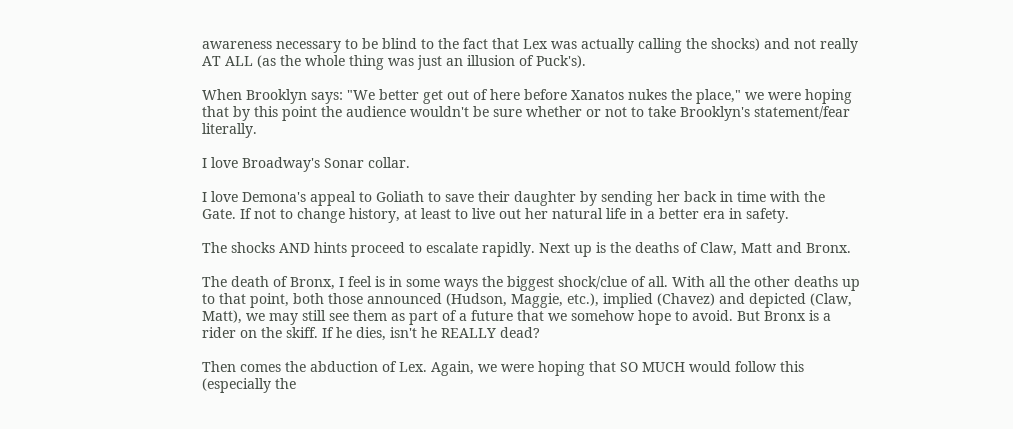awareness necessary to be blind to the fact that Lex was actually calling the shocks) and not really AT ALL (as the whole thing was just an illusion of Puck's).

When Brooklyn says: "We better get out of here before Xanatos nukes the place," we were hoping that by this point the audience wouldn't be sure whether or not to take Brooklyn's statement/fear literally.

I love Broadway's Sonar collar.

I love Demona's appeal to Goliath to save their daughter by sending her back in time with the Gate. If not to change history, at least to live out her natural life in a better era in safety.

The shocks AND hints proceed to escalate rapidly. Next up is the deaths of Claw, Matt and Bronx.

The death of Bronx, I feel is in some ways the biggest shock/clue of all. With all the other deaths up to that point, both those announced (Hudson, Maggie, etc.), implied (Chavez) and depicted (Claw, Matt), we may still see them as part of a future that we somehow hope to avoid. But Bronx is a rider on the skiff. If he dies, isn't he REALLY dead?

Then comes the abduction of Lex. Again, we were hoping that SO MUCH would follow this (especially the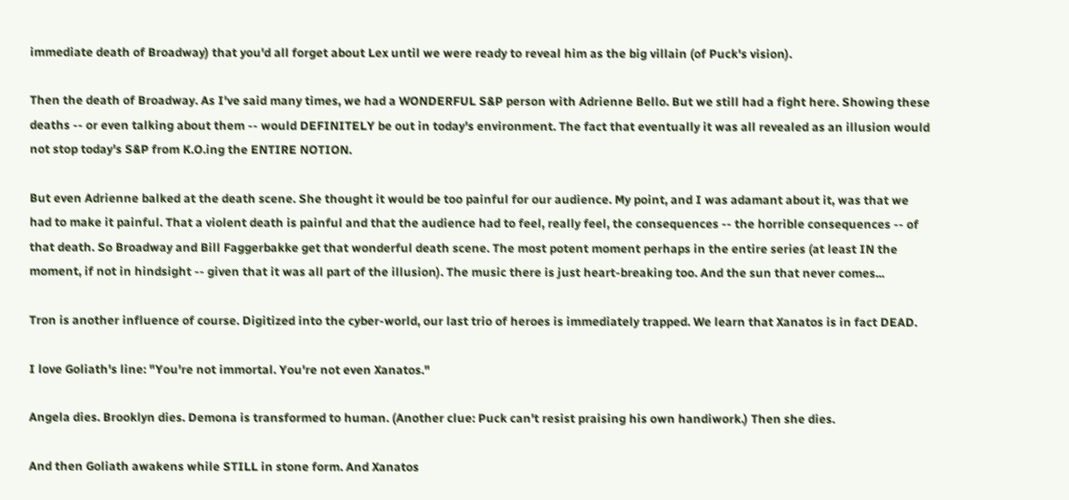immediate death of Broadway) that you'd all forget about Lex until we were ready to reveal him as the big villain (of Puck's vision).

Then the death of Broadway. As I've said many times, we had a WONDERFUL S&P person with Adrienne Bello. But we still had a fight here. Showing these deaths -- or even talking about them -- would DEFINITELY be out in today's environment. The fact that eventually it was all revealed as an illusion would not stop today's S&P from K.O.ing the ENTIRE NOTION.

But even Adrienne balked at the death scene. She thought it would be too painful for our audience. My point, and I was adamant about it, was that we had to make it painful. That a violent death is painful and that the audience had to feel, really feel, the consequences -- the horrible consequences -- of that death. So Broadway and Bill Faggerbakke get that wonderful death scene. The most potent moment perhaps in the entire series (at least IN the moment, if not in hindsight -- given that it was all part of the illusion). The music there is just heart-breaking too. And the sun that never comes...

Tron is another influence of course. Digitized into the cyber-world, our last trio of heroes is immediately trapped. We learn that Xanatos is in fact DEAD.

I love Goliath's line: "You're not immortal. You're not even Xanatos."

Angela dies. Brooklyn dies. Demona is transformed to human. (Another clue: Puck can't resist praising his own handiwork.) Then she dies.

And then Goliath awakens while STILL in stone form. And Xanatos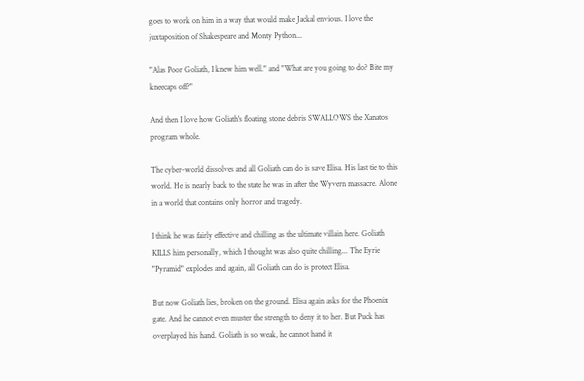goes to work on him in a way that would make Jackal envious. I love the juxtaposition of Shakespeare and Monty Python...

"Alas Poor Goliath, I knew him well." and "What are you going to do? Bite my kneecaps off?"

And then I love how Goliath's floating stone debris SWALLOWS the Xanatos program whole.

The cyber-world dissolves and all Goliath can do is save Elisa. His last tie to this world. He is nearly back to the state he was in after the Wyvern massacre. Alone in a world that contains only horror and tragedy.

I think he was fairly effective and chilling as the ultimate villain here. Goliath KILLS him personally, which I thought was also quite chilling... The Eyrie "Pyramid" explodes and again, all Goliath can do is protect Elisa.

But now Goliath lies, broken on the ground. Elisa again asks for the Phoenix gate. And he cannot even muster the strength to deny it to her. But Puck has overplayed his hand. Goliath is so weak, he cannot hand it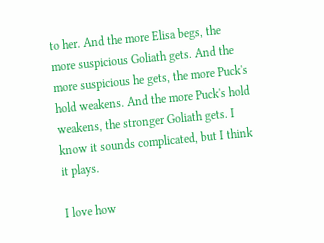to her. And the more Elisa begs, the more suspicious Goliath gets. And the more suspicious he gets, the more Puck's hold weakens. And the more Puck's hold weakens, the stronger Goliath gets. I know it sounds complicated, but I think it plays.

I love how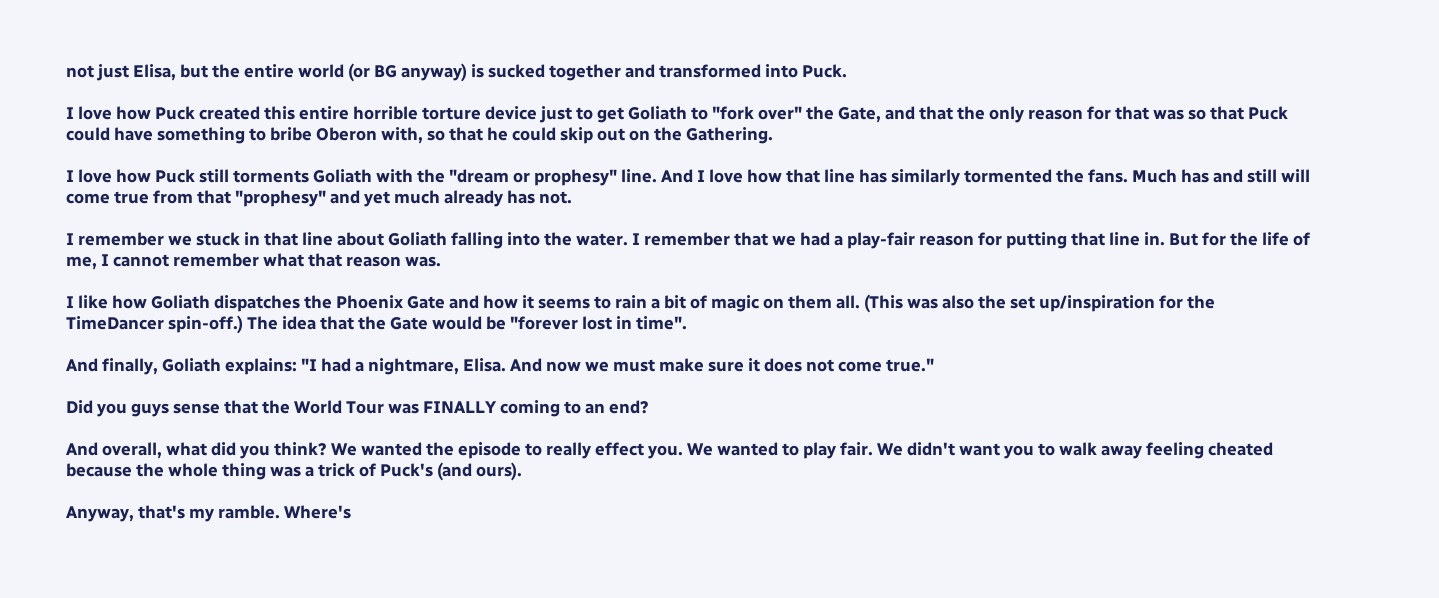not just Elisa, but the entire world (or BG anyway) is sucked together and transformed into Puck.

I love how Puck created this entire horrible torture device just to get Goliath to "fork over" the Gate, and that the only reason for that was so that Puck could have something to bribe Oberon with, so that he could skip out on the Gathering.

I love how Puck still torments Goliath with the "dream or prophesy" line. And I love how that line has similarly tormented the fans. Much has and still will come true from that "prophesy" and yet much already has not.

I remember we stuck in that line about Goliath falling into the water. I remember that we had a play-fair reason for putting that line in. But for the life of me, I cannot remember what that reason was.

I like how Goliath dispatches the Phoenix Gate and how it seems to rain a bit of magic on them all. (This was also the set up/inspiration for the TimeDancer spin-off.) The idea that the Gate would be "forever lost in time".

And finally, Goliath explains: "I had a nightmare, Elisa. And now we must make sure it does not come true."

Did you guys sense that the World Tour was FINALLY coming to an end?

And overall, what did you think? We wanted the episode to really effect you. We wanted to play fair. We didn't want you to walk away feeling cheated because the whole thing was a trick of Puck's (and ours).

Anyway, that's my ramble. Where's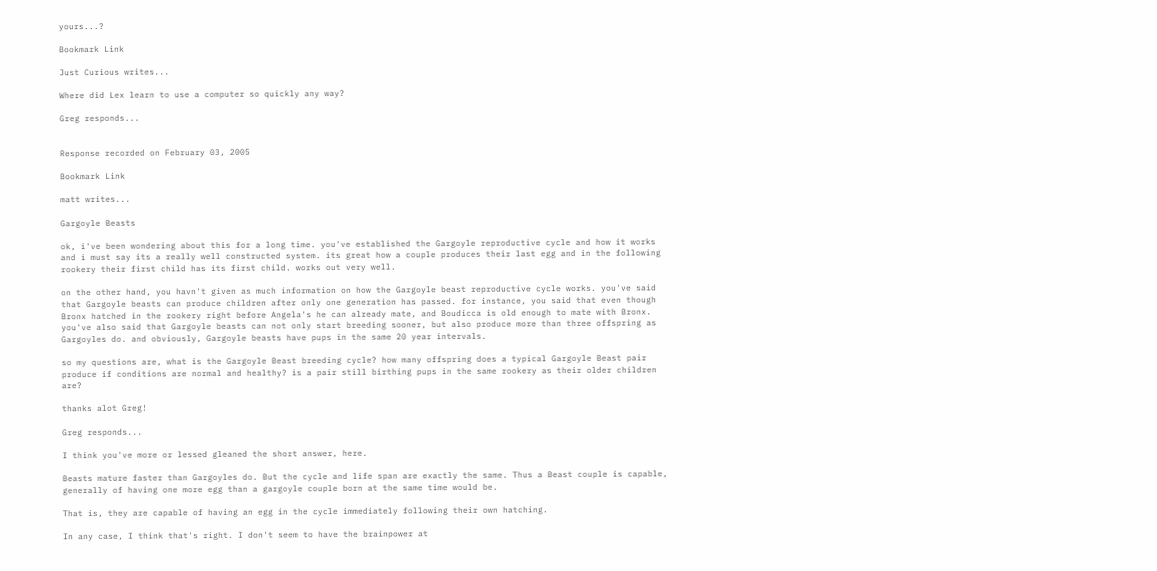yours...?

Bookmark Link

Just Curious writes...

Where did Lex learn to use a computer so quickly any way?

Greg responds...


Response recorded on February 03, 2005

Bookmark Link

matt writes...

Gargoyle Beasts

ok, i've been wondering about this for a long time. you've established the Gargoyle reproductive cycle and how it works and i must say its a really well constructed system. its great how a couple produces their last egg and in the following rookery their first child has its first child. works out very well.

on the other hand, you havn't given as much information on how the Gargoyle beast reproductive cycle works. you've said that Gargoyle beasts can produce children after only one generation has passed. for instance, you said that even though Bronx hatched in the rookery right before Angela's he can already mate, and Boudicca is old enough to mate with Bronx. you've also said that Gargoyle beasts can not only start breeding sooner, but also produce more than three offspring as Gargoyles do. and obviously, Gargoyle beasts have pups in the same 20 year intervals.

so my questions are, what is the Gargoyle Beast breeding cycle? how many offspring does a typical Gargoyle Beast pair produce if conditions are normal and healthy? is a pair still birthing pups in the same rookery as their older children are?

thanks alot Greg!

Greg responds...

I think you've more or lessed gleaned the short answer, here.

Beasts mature faster than Gargoyles do. But the cycle and life span are exactly the same. Thus a Beast couple is capable, generally of having one more egg than a gargoyle couple born at the same time would be.

That is, they are capable of having an egg in the cycle immediately following their own hatching.

In any case, I think that's right. I don't seem to have the brainpower at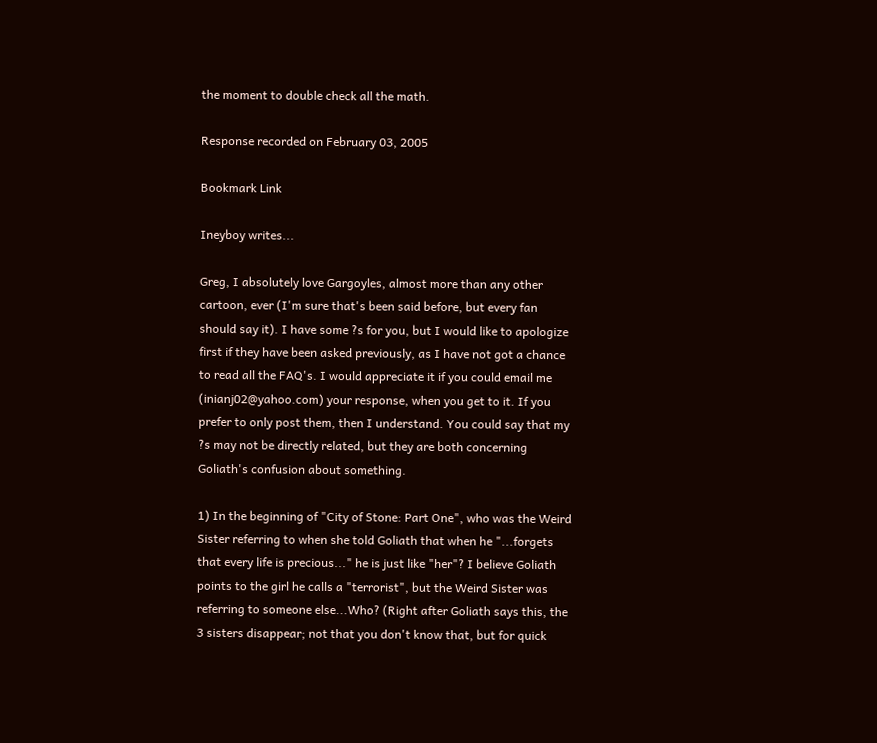the moment to double check all the math.

Response recorded on February 03, 2005

Bookmark Link

Ineyboy writes...

Greg, I absolutely love Gargoyles, almost more than any other cartoon, ever (I'm sure that's been said before, but every fan should say it). I have some ?s for you, but I would like to apologize first if they have been asked previously, as I have not got a chance to read all the FAQ's. I would appreciate it if you could email me (inianj02@yahoo.com) your response, when you get to it. If you prefer to only post them, then I understand. You could say that my ?s may not be directly related, but they are both concerning Goliath's confusion about something.

1) In the beginning of "City of Stone: Part One", who was the Weird Sister referring to when she told Goliath that when he "...forgets that every life is precious..." he is just like "her"? I believe Goliath points to the girl he calls a "terrorist", but the Weird Sister was referring to someone else...Who? (Right after Goliath says this, the 3 sisters disappear; not that you don't know that, but for quick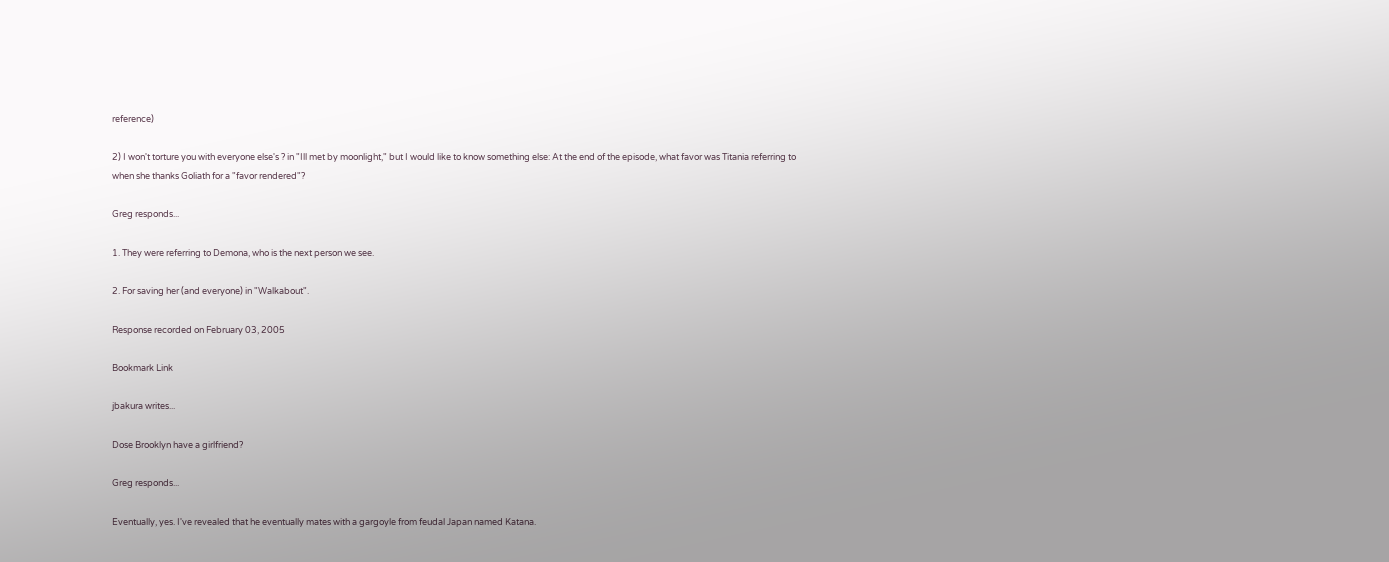reference)

2) I won't torture you with everyone else's ? in "Ill met by moonlight," but I would like to know something else: At the end of the episode, what favor was Titania referring to when she thanks Goliath for a "favor rendered"?

Greg responds...

1. They were referring to Demona, who is the next person we see.

2. For saving her (and everyone) in "Walkabout".

Response recorded on February 03, 2005

Bookmark Link

jbakura writes...

Dose Brooklyn have a girlfriend?

Greg responds...

Eventually, yes. I've revealed that he eventually mates with a gargoyle from feudal Japan named Katana.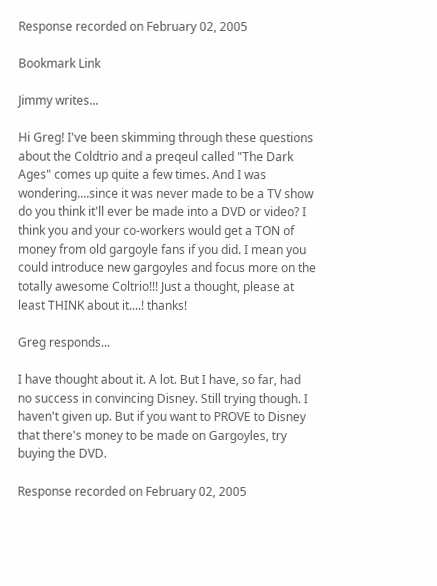Response recorded on February 02, 2005

Bookmark Link

Jimmy writes...

Hi Greg! I've been skimming through these questions about the Coldtrio and a preqeul called "The Dark Ages" comes up quite a few times. And I was wondering....since it was never made to be a TV show do you think it'll ever be made into a DVD or video? I think you and your co-workers would get a TON of money from old gargoyle fans if you did. I mean you could introduce new gargoyles and focus more on the totally awesome Coltrio!!! Just a thought, please at least THINK about it....! thanks!

Greg responds...

I have thought about it. A lot. But I have, so far, had no success in convincing Disney. Still trying though. I haven't given up. But if you want to PROVE to Disney that there's money to be made on Gargoyles, try buying the DVD.

Response recorded on February 02, 2005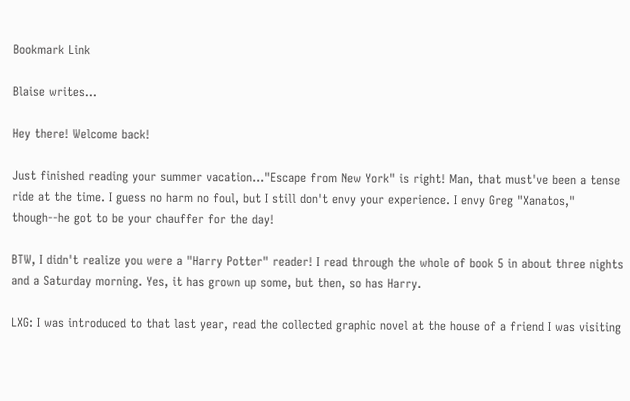Bookmark Link

Blaise writes...

Hey there! Welcome back!

Just finished reading your summer vacation..."Escape from New York" is right! Man, that must've been a tense ride at the time. I guess no harm no foul, but I still don't envy your experience. I envy Greg "Xanatos," though--he got to be your chauffer for the day!

BTW, I didn't realize you were a "Harry Potter" reader! I read through the whole of book 5 in about three nights and a Saturday morning. Yes, it has grown up some, but then, so has Harry.

LXG: I was introduced to that last year, read the collected graphic novel at the house of a friend I was visiting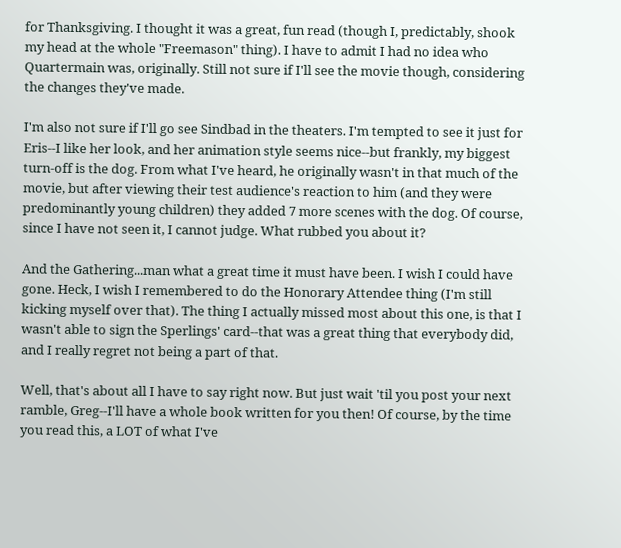for Thanksgiving. I thought it was a great, fun read (though I, predictably, shook my head at the whole "Freemason" thing). I have to admit I had no idea who Quartermain was, originally. Still not sure if I'll see the movie though, considering the changes they've made.

I'm also not sure if I'll go see Sindbad in the theaters. I'm tempted to see it just for Eris--I like her look, and her animation style seems nice--but frankly, my biggest turn-off is the dog. From what I've heard, he originally wasn't in that much of the movie, but after viewing their test audience's reaction to him (and they were predominantly young children) they added 7 more scenes with the dog. Of course, since I have not seen it, I cannot judge. What rubbed you about it?

And the Gathering...man what a great time it must have been. I wish I could have gone. Heck, I wish I remembered to do the Honorary Attendee thing (I'm still kicking myself over that). The thing I actually missed most about this one, is that I wasn't able to sign the Sperlings' card--that was a great thing that everybody did, and I really regret not being a part of that.

Well, that's about all I have to say right now. But just wait 'til you post your next ramble, Greg--I'll have a whole book written for you then! Of course, by the time you read this, a LOT of what I've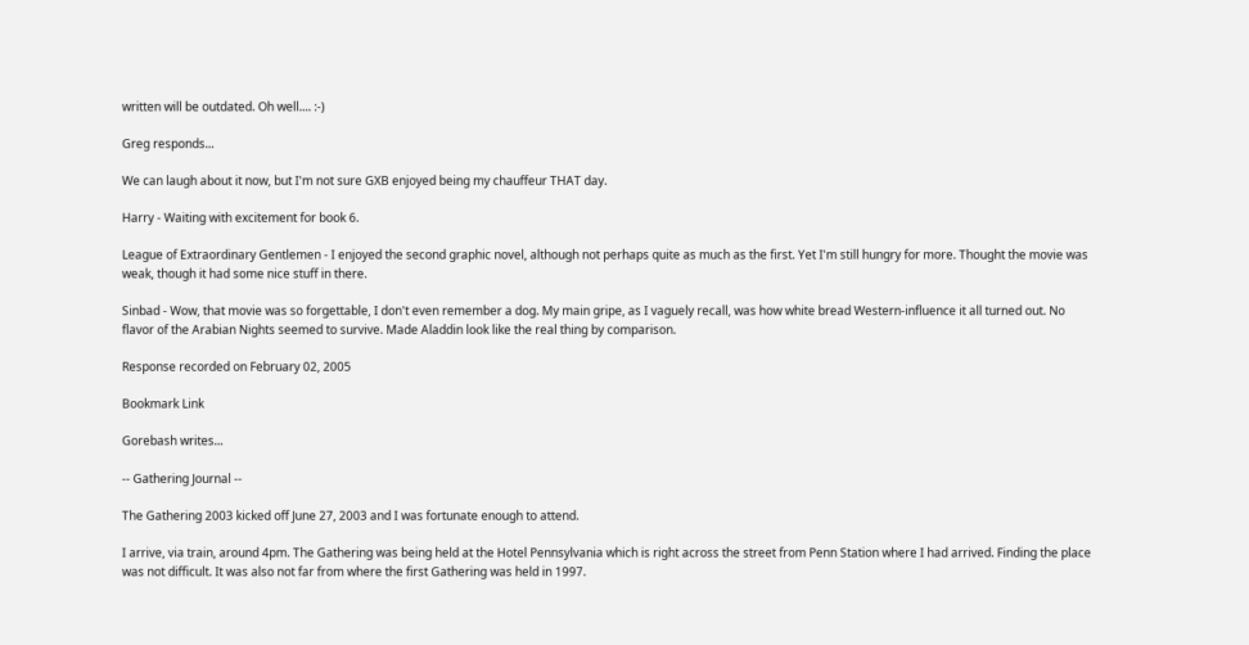written will be outdated. Oh well.... :-)

Greg responds...

We can laugh about it now, but I'm not sure GXB enjoyed being my chauffeur THAT day.

Harry - Waiting with excitement for book 6.

League of Extraordinary Gentlemen - I enjoyed the second graphic novel, although not perhaps quite as much as the first. Yet I'm still hungry for more. Thought the movie was weak, though it had some nice stuff in there.

Sinbad - Wow, that movie was so forgettable, I don't even remember a dog. My main gripe, as I vaguely recall, was how white bread Western-influence it all turned out. No flavor of the Arabian Nights seemed to survive. Made Aladdin look like the real thing by comparison.

Response recorded on February 02, 2005

Bookmark Link

Gorebash writes...

-- Gathering Journal --

The Gathering 2003 kicked off June 27, 2003 and I was fortunate enough to attend.

I arrive, via train, around 4pm. The Gathering was being held at the Hotel Pennsylvania which is right across the street from Penn Station where I had arrived. Finding the place was not difficult. It was also not far from where the first Gathering was held in 1997.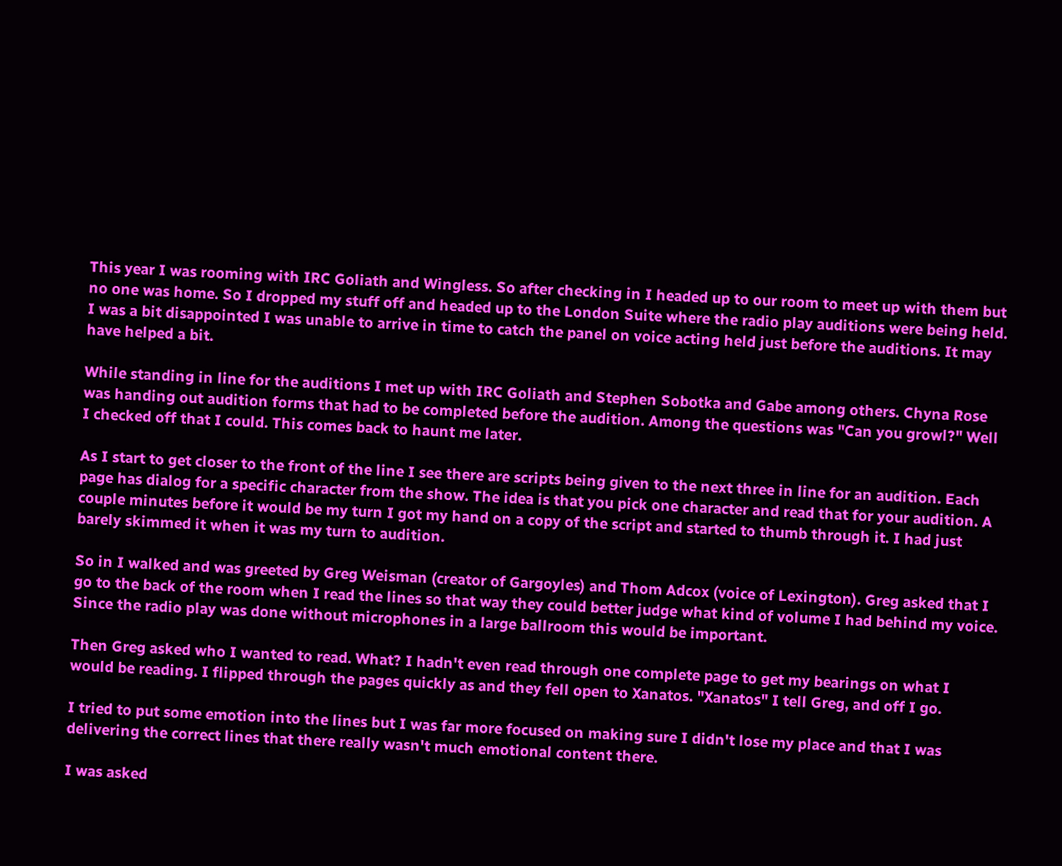This year I was rooming with IRC Goliath and Wingless. So after checking in I headed up to our room to meet up with them but no one was home. So I dropped my stuff off and headed up to the London Suite where the radio play auditions were being held. I was a bit disappointed I was unable to arrive in time to catch the panel on voice acting held just before the auditions. It may have helped a bit.

While standing in line for the auditions I met up with IRC Goliath and Stephen Sobotka and Gabe among others. Chyna Rose was handing out audition forms that had to be completed before the audition. Among the questions was "Can you growl?" Well I checked off that I could. This comes back to haunt me later.

As I start to get closer to the front of the line I see there are scripts being given to the next three in line for an audition. Each page has dialog for a specific character from the show. The idea is that you pick one character and read that for your audition. A couple minutes before it would be my turn I got my hand on a copy of the script and started to thumb through it. I had just barely skimmed it when it was my turn to audition.

So in I walked and was greeted by Greg Weisman (creator of Gargoyles) and Thom Adcox (voice of Lexington). Greg asked that I go to the back of the room when I read the lines so that way they could better judge what kind of volume I had behind my voice. Since the radio play was done without microphones in a large ballroom this would be important.

Then Greg asked who I wanted to read. What? I hadn't even read through one complete page to get my bearings on what I would be reading. I flipped through the pages quickly as and they fell open to Xanatos. "Xanatos" I tell Greg, and off I go.

I tried to put some emotion into the lines but I was far more focused on making sure I didn't lose my place and that I was delivering the correct lines that there really wasn't much emotional content there.

I was asked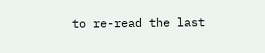to re-read the last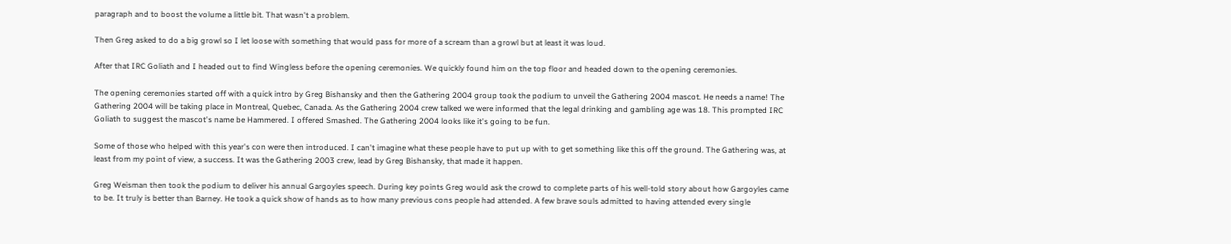paragraph and to boost the volume a little bit. That wasn't a problem.

Then Greg asked to do a big growl so I let loose with something that would pass for more of a scream than a growl but at least it was loud.

After that IRC Goliath and I headed out to find Wingless before the opening ceremonies. We quickly found him on the top floor and headed down to the opening ceremonies.

The opening ceremonies started off with a quick intro by Greg Bishansky and then the Gathering 2004 group took the podium to unveil the Gathering 2004 mascot. He needs a name! The Gathering 2004 will be taking place in Montreal, Quebec, Canada. As the Gathering 2004 crew talked we were informed that the legal drinking and gambling age was 18. This prompted IRC Goliath to suggest the mascot's name be Hammered. I offered Smashed. The Gathering 2004 looks like it's going to be fun.

Some of those who helped with this year's con were then introduced. I can't imagine what these people have to put up with to get something like this off the ground. The Gathering was, at least from my point of view, a success. It was the Gathering 2003 crew, lead by Greg Bishansky, that made it happen.

Greg Weisman then took the podium to deliver his annual Gargoyles speech. During key points Greg would ask the crowd to complete parts of his well-told story about how Gargoyles came to be. It truly is better than Barney. He took a quick show of hands as to how many previous cons people had attended. A few brave souls admitted to having attended every single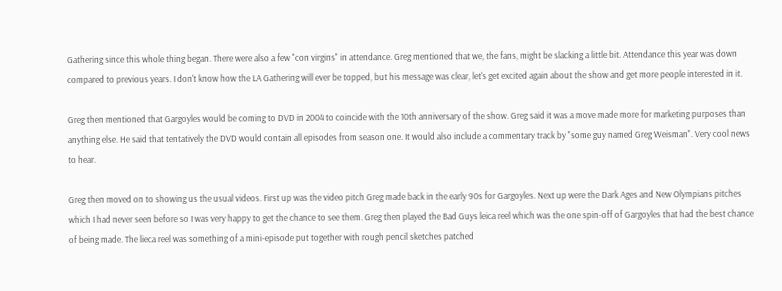Gathering since this whole thing began. There were also a few "con virgins" in attendance. Greg mentioned that we, the fans, might be slacking a little bit. Attendance this year was down compared to previous years. I don't know how the LA Gathering will ever be topped, but his message was clear, let's get excited again about the show and get more people interested in it.

Greg then mentioned that Gargoyles would be coming to DVD in 2004 to coincide with the 10th anniversary of the show. Greg said it was a move made more for marketing purposes than anything else. He said that tentatively the DVD would contain all episodes from season one. It would also include a commentary track by "some guy named Greg Weisman". Very cool news to hear.

Greg then moved on to showing us the usual videos. First up was the video pitch Greg made back in the early 90s for Gargoyles. Next up were the Dark Ages and New Olympians pitches which I had never seen before so I was very happy to get the chance to see them. Greg then played the Bad Guys leica reel which was the one spin-off of Gargoyles that had the best chance of being made. The lieca reel was something of a mini-episode put together with rough pencil sketches patched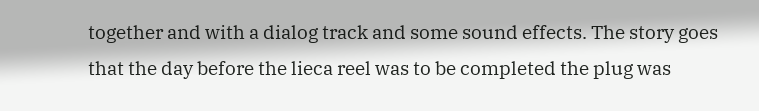together and with a dialog track and some sound effects. The story goes that the day before the lieca reel was to be completed the plug was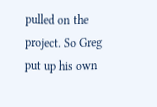pulled on the project. So Greg put up his own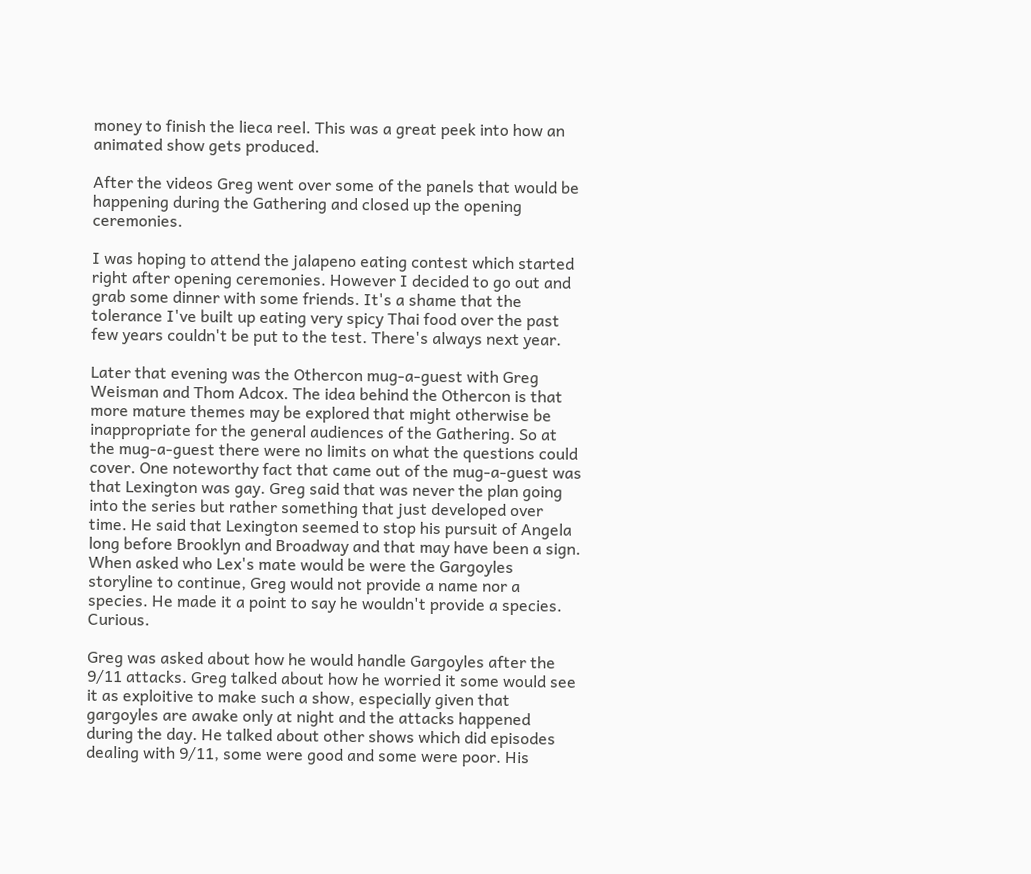money to finish the lieca reel. This was a great peek into how an animated show gets produced.

After the videos Greg went over some of the panels that would be happening during the Gathering and closed up the opening ceremonies.

I was hoping to attend the jalapeno eating contest which started right after opening ceremonies. However I decided to go out and grab some dinner with some friends. It's a shame that the tolerance I've built up eating very spicy Thai food over the past few years couldn't be put to the test. There's always next year.

Later that evening was the Othercon mug-a-guest with Greg Weisman and Thom Adcox. The idea behind the Othercon is that more mature themes may be explored that might otherwise be inappropriate for the general audiences of the Gathering. So at the mug-a-guest there were no limits on what the questions could cover. One noteworthy fact that came out of the mug-a-guest was that Lexington was gay. Greg said that was never the plan going into the series but rather something that just developed over time. He said that Lexington seemed to stop his pursuit of Angela long before Brooklyn and Broadway and that may have been a sign. When asked who Lex's mate would be were the Gargoyles storyline to continue, Greg would not provide a name nor a species. He made it a point to say he wouldn't provide a species. Curious.

Greg was asked about how he would handle Gargoyles after the 9/11 attacks. Greg talked about how he worried it some would see it as exploitive to make such a show, especially given that gargoyles are awake only at night and the attacks happened during the day. He talked about other shows which did episodes dealing with 9/11, some were good and some were poor. His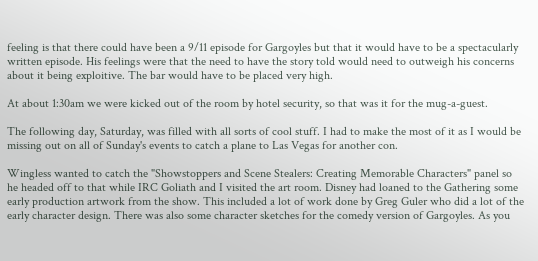feeling is that there could have been a 9/11 episode for Gargoyles but that it would have to be a spectacularly written episode. His feelings were that the need to have the story told would need to outweigh his concerns about it being exploitive. The bar would have to be placed very high.

At about 1:30am we were kicked out of the room by hotel security, so that was it for the mug-a-guest.

The following day, Saturday, was filled with all sorts of cool stuff. I had to make the most of it as I would be missing out on all of Sunday's events to catch a plane to Las Vegas for another con.

Wingless wanted to catch the "Showstoppers and Scene Stealers: Creating Memorable Characters" panel so he headed off to that while IRC Goliath and I visited the art room. Disney had loaned to the Gathering some early production artwork from the show. This included a lot of work done by Greg Guler who did a lot of the early character design. There was also some character sketches for the comedy version of Gargoyles. As you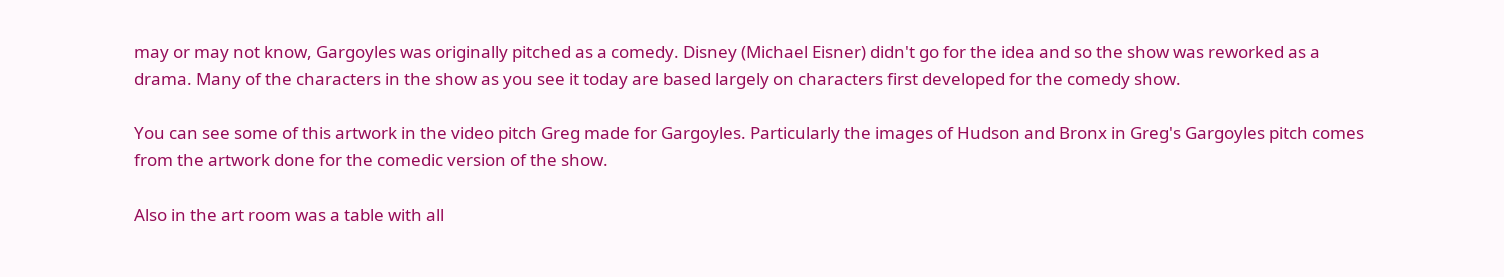may or may not know, Gargoyles was originally pitched as a comedy. Disney (Michael Eisner) didn't go for the idea and so the show was reworked as a drama. Many of the characters in the show as you see it today are based largely on characters first developed for the comedy show.

You can see some of this artwork in the video pitch Greg made for Gargoyles. Particularly the images of Hudson and Bronx in Greg's Gargoyles pitch comes from the artwork done for the comedic version of the show.

Also in the art room was a table with all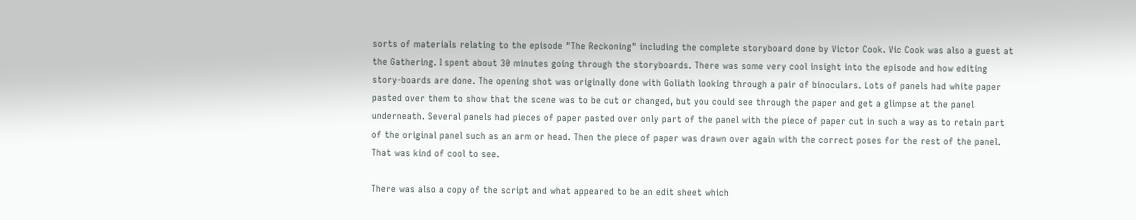sorts of materials relating to the episode "The Reckoning" including the complete storyboard done by Victor Cook. Vic Cook was also a guest at the Gathering. I spent about 30 minutes going through the storyboards. There was some very cool insight into the episode and how editing story-boards are done. The opening shot was originally done with Goliath looking through a pair of binoculars. Lots of panels had white paper pasted over them to show that the scene was to be cut or changed, but you could see through the paper and get a glimpse at the panel underneath. Several panels had pieces of paper pasted over only part of the panel with the piece of paper cut in such a way as to retain part of the original panel such as an arm or head. Then the piece of paper was drawn over again with the correct poses for the rest of the panel. That was kind of cool to see.

There was also a copy of the script and what appeared to be an edit sheet which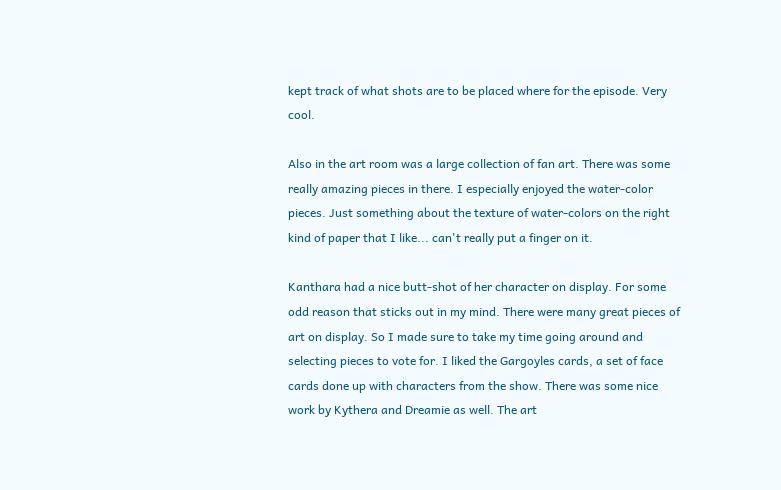kept track of what shots are to be placed where for the episode. Very cool.

Also in the art room was a large collection of fan art. There was some really amazing pieces in there. I especially enjoyed the water-color pieces. Just something about the texture of water-colors on the right kind of paper that I like... can't really put a finger on it.

Kanthara had a nice butt-shot of her character on display. For some odd reason that sticks out in my mind. There were many great pieces of art on display. So I made sure to take my time going around and selecting pieces to vote for. I liked the Gargoyles cards, a set of face cards done up with characters from the show. There was some nice work by Kythera and Dreamie as well. The art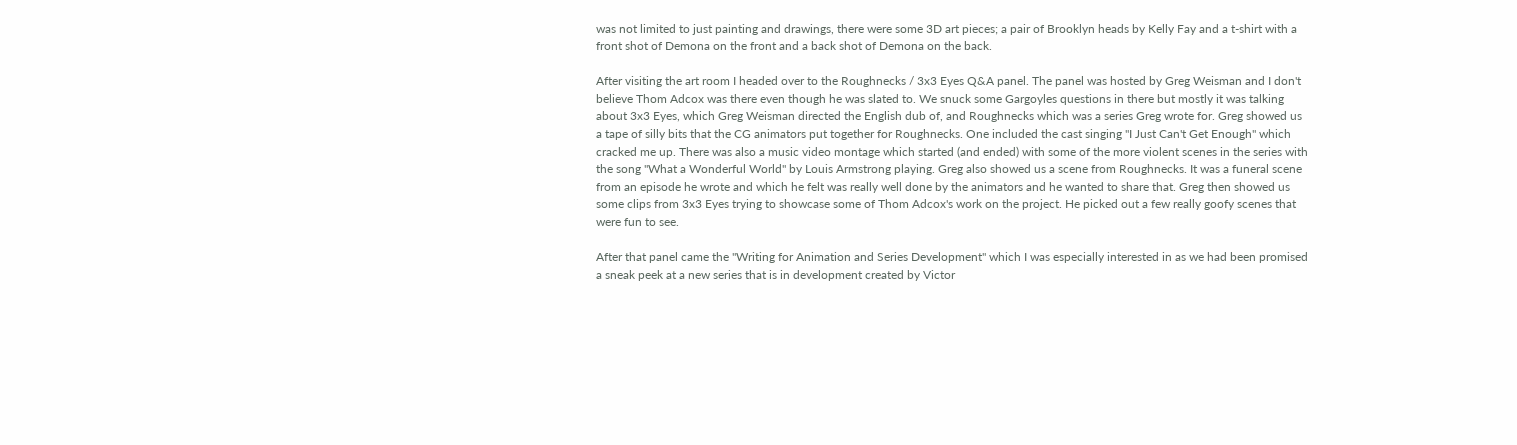was not limited to just painting and drawings, there were some 3D art pieces; a pair of Brooklyn heads by Kelly Fay and a t-shirt with a front shot of Demona on the front and a back shot of Demona on the back.

After visiting the art room I headed over to the Roughnecks / 3x3 Eyes Q&A panel. The panel was hosted by Greg Weisman and I don't believe Thom Adcox was there even though he was slated to. We snuck some Gargoyles questions in there but mostly it was talking about 3x3 Eyes, which Greg Weisman directed the English dub of, and Roughnecks which was a series Greg wrote for. Greg showed us a tape of silly bits that the CG animators put together for Roughnecks. One included the cast singing "I Just Can't Get Enough" which cracked me up. There was also a music video montage which started (and ended) with some of the more violent scenes in the series with the song "What a Wonderful World" by Louis Armstrong playing. Greg also showed us a scene from Roughnecks. It was a funeral scene from an episode he wrote and which he felt was really well done by the animators and he wanted to share that. Greg then showed us some clips from 3x3 Eyes trying to showcase some of Thom Adcox's work on the project. He picked out a few really goofy scenes that were fun to see.

After that panel came the "Writing for Animation and Series Development" which I was especially interested in as we had been promised a sneak peek at a new series that is in development created by Victor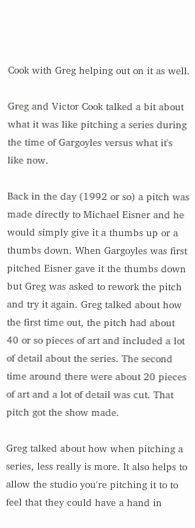Cook with Greg helping out on it as well.

Greg and Victor Cook talked a bit about what it was like pitching a series during the time of Gargoyles versus what it's like now.

Back in the day (1992 or so) a pitch was made directly to Michael Eisner and he would simply give it a thumbs up or a thumbs down. When Gargoyles was first pitched Eisner gave it the thumbs down but Greg was asked to rework the pitch and try it again. Greg talked about how the first time out, the pitch had about 40 or so pieces of art and included a lot of detail about the series. The second time around there were about 20 pieces of art and a lot of detail was cut. That pitch got the show made.

Greg talked about how when pitching a series, less really is more. It also helps to allow the studio you're pitching it to to feel that they could have a hand in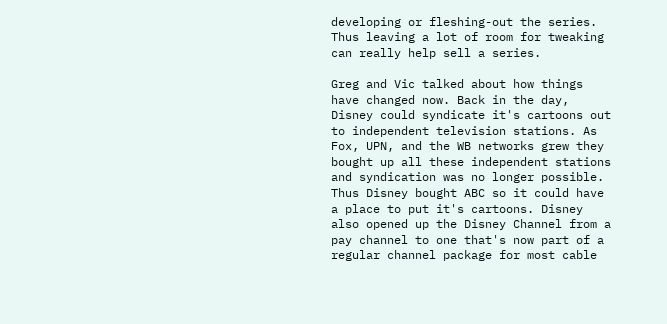developing or fleshing-out the series. Thus leaving a lot of room for tweaking can really help sell a series.

Greg and Vic talked about how things have changed now. Back in the day, Disney could syndicate it's cartoons out to independent television stations. As Fox, UPN, and the WB networks grew they bought up all these independent stations and syndication was no longer possible. Thus Disney bought ABC so it could have a place to put it's cartoons. Disney also opened up the Disney Channel from a pay channel to one that's now part of a regular channel package for most cable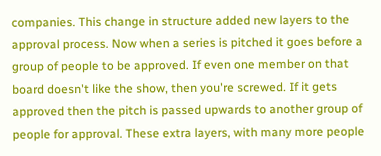companies. This change in structure added new layers to the approval process. Now when a series is pitched it goes before a group of people to be approved. If even one member on that board doesn't like the show, then you're screwed. If it gets approved then the pitch is passed upwards to another group of people for approval. These extra layers, with many more people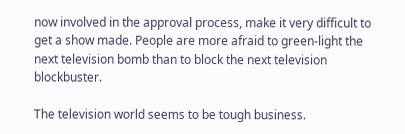now involved in the approval process, make it very difficult to get a show made. People are more afraid to green-light the next television bomb than to block the next television blockbuster.

The television world seems to be tough business.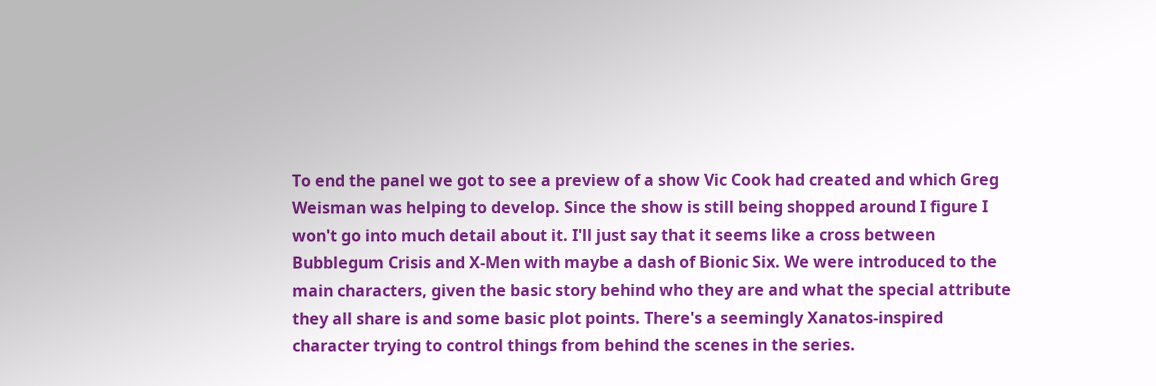To end the panel we got to see a preview of a show Vic Cook had created and which Greg Weisman was helping to develop. Since the show is still being shopped around I figure I won't go into much detail about it. I'll just say that it seems like a cross between Bubblegum Crisis and X-Men with maybe a dash of Bionic Six. We were introduced to the main characters, given the basic story behind who they are and what the special attribute they all share is and some basic plot points. There's a seemingly Xanatos-inspired character trying to control things from behind the scenes in the series.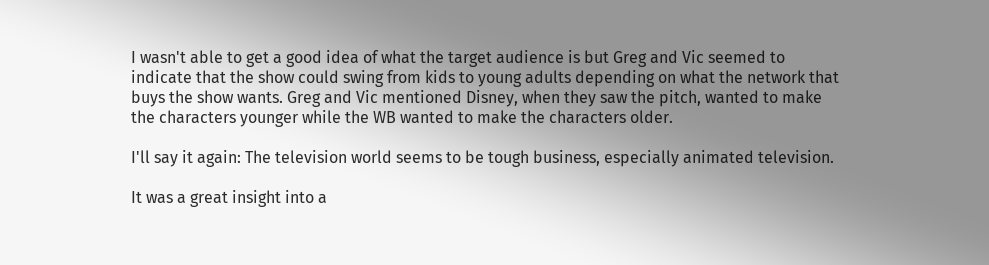I wasn't able to get a good idea of what the target audience is but Greg and Vic seemed to indicate that the show could swing from kids to young adults depending on what the network that buys the show wants. Greg and Vic mentioned Disney, when they saw the pitch, wanted to make the characters younger while the WB wanted to make the characters older.

I'll say it again: The television world seems to be tough business, especially animated television.

It was a great insight into a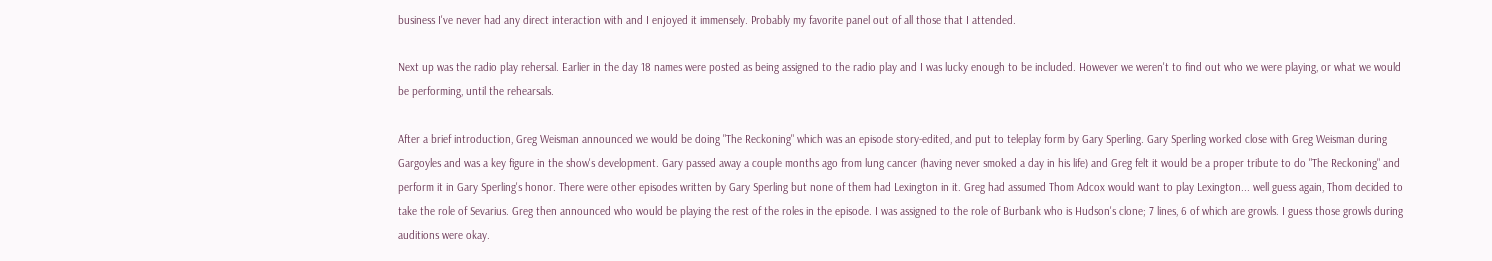business I've never had any direct interaction with and I enjoyed it immensely. Probably my favorite panel out of all those that I attended.

Next up was the radio play rehersal. Earlier in the day 18 names were posted as being assigned to the radio play and I was lucky enough to be included. However we weren't to find out who we were playing, or what we would be performing, until the rehearsals.

After a brief introduction, Greg Weisman announced we would be doing "The Reckoning" which was an episode story-edited, and put to teleplay form by Gary Sperling. Gary Sperling worked close with Greg Weisman during Gargoyles and was a key figure in the show's development. Gary passed away a couple months ago from lung cancer (having never smoked a day in his life) and Greg felt it would be a proper tribute to do "The Reckoning" and perform it in Gary Sperling's honor. There were other episodes written by Gary Sperling but none of them had Lexington in it. Greg had assumed Thom Adcox would want to play Lexington... well guess again, Thom decided to take the role of Sevarius. Greg then announced who would be playing the rest of the roles in the episode. I was assigned to the role of Burbank who is Hudson's clone; 7 lines, 6 of which are growls. I guess those growls during auditions were okay.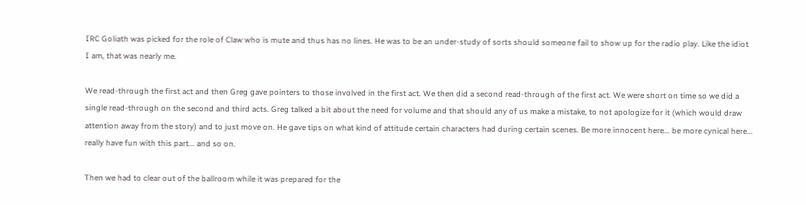IRC Goliath was picked for the role of Claw who is mute and thus has no lines. He was to be an under-study of sorts should someone fail to show up for the radio play. Like the idiot I am, that was nearly me.

We read-through the first act and then Greg gave pointers to those involved in the first act. We then did a second read-through of the first act. We were short on time so we did a single read-through on the second and third acts. Greg talked a bit about the need for volume and that should any of us make a mistake, to not apologize for it (which would draw attention away from the story) and to just move on. He gave tips on what kind of attitude certain characters had during certain scenes. Be more innocent here... be more cynical here... really have fun with this part... and so on.

Then we had to clear out of the ballroom while it was prepared for the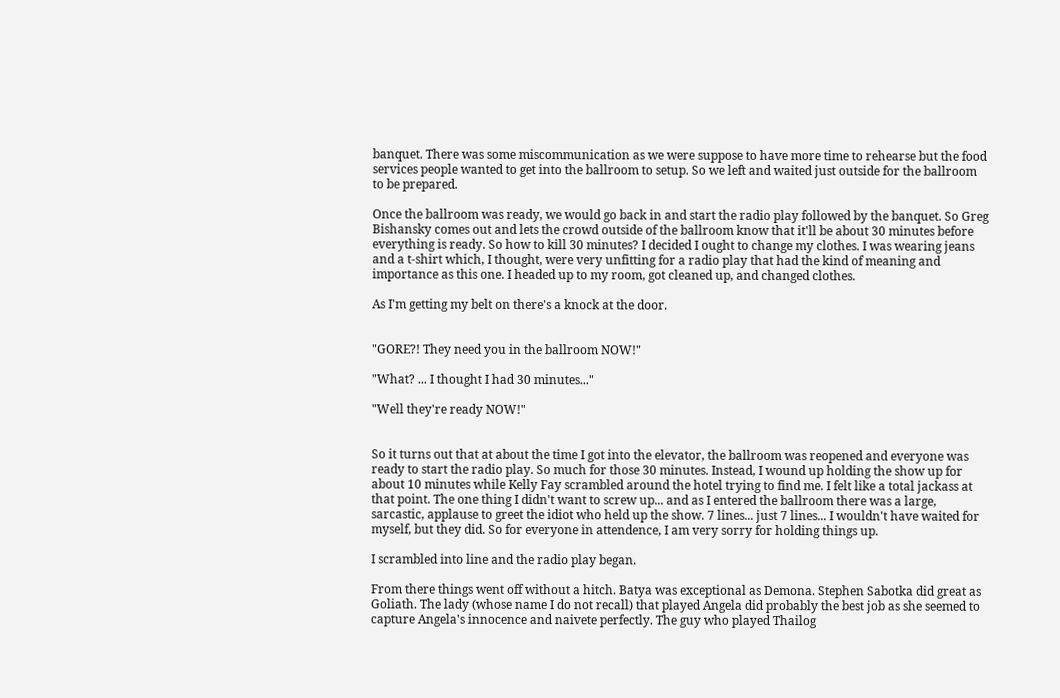banquet. There was some miscommunication as we were suppose to have more time to rehearse but the food services people wanted to get into the ballroom to setup. So we left and waited just outside for the ballroom to be prepared.

Once the ballroom was ready, we would go back in and start the radio play followed by the banquet. So Greg Bishansky comes out and lets the crowd outside of the ballroom know that it'll be about 30 minutes before everything is ready. So how to kill 30 minutes? I decided I ought to change my clothes. I was wearing jeans and a t-shirt which, I thought, were very unfitting for a radio play that had the kind of meaning and importance as this one. I headed up to my room, got cleaned up, and changed clothes.

As I'm getting my belt on there's a knock at the door.


"GORE?! They need you in the ballroom NOW!"

"What? ... I thought I had 30 minutes..."

"Well they're ready NOW!"


So it turns out that at about the time I got into the elevator, the ballroom was reopened and everyone was ready to start the radio play. So much for those 30 minutes. Instead, I wound up holding the show up for about 10 minutes while Kelly Fay scrambled around the hotel trying to find me. I felt like a total jackass at that point. The one thing I didn't want to screw up... and as I entered the ballroom there was a large, sarcastic, applause to greet the idiot who held up the show. 7 lines... just 7 lines... I wouldn't have waited for myself, but they did. So for everyone in attendence, I am very sorry for holding things up.

I scrambled into line and the radio play began.

From there things went off without a hitch. Batya was exceptional as Demona. Stephen Sabotka did great as Goliath. The lady (whose name I do not recall) that played Angela did probably the best job as she seemed to capture Angela's innocence and naivete perfectly. The guy who played Thailog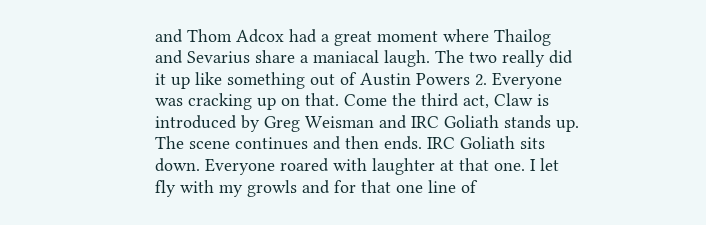and Thom Adcox had a great moment where Thailog and Sevarius share a maniacal laugh. The two really did it up like something out of Austin Powers 2. Everyone was cracking up on that. Come the third act, Claw is introduced by Greg Weisman and IRC Goliath stands up. The scene continues and then ends. IRC Goliath sits down. Everyone roared with laughter at that one. I let fly with my growls and for that one line of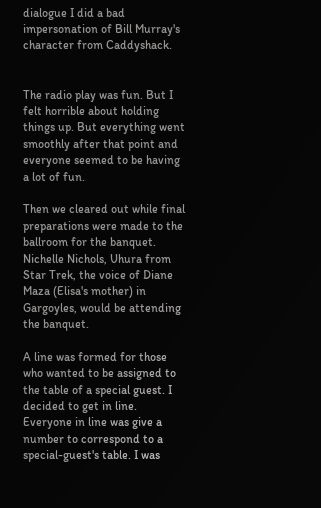dialogue I did a bad impersonation of Bill Murray's character from Caddyshack.


The radio play was fun. But I felt horrible about holding things up. But everything went smoothly after that point and everyone seemed to be having a lot of fun.

Then we cleared out while final preparations were made to the ballroom for the banquet. Nichelle Nichols, Uhura from Star Trek, the voice of Diane Maza (Elisa's mother) in Gargoyles, would be attending the banquet.

A line was formed for those who wanted to be assigned to the table of a special guest. I decided to get in line. Everyone in line was give a number to correspond to a special-guest's table. I was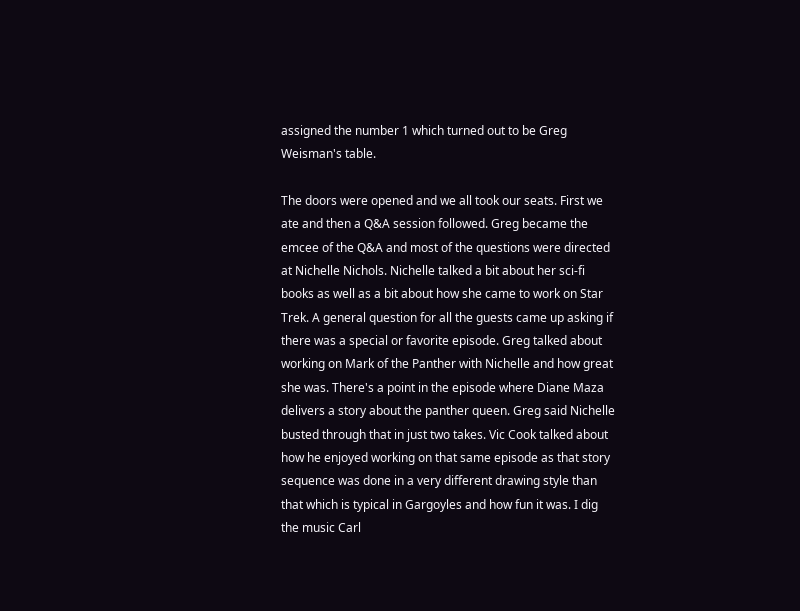assigned the number 1 which turned out to be Greg Weisman's table.

The doors were opened and we all took our seats. First we ate and then a Q&A session followed. Greg became the emcee of the Q&A and most of the questions were directed at Nichelle Nichols. Nichelle talked a bit about her sci-fi books as well as a bit about how she came to work on Star Trek. A general question for all the guests came up asking if there was a special or favorite episode. Greg talked about working on Mark of the Panther with Nichelle and how great she was. There's a point in the episode where Diane Maza delivers a story about the panther queen. Greg said Nichelle busted through that in just two takes. Vic Cook talked about how he enjoyed working on that same episode as that story sequence was done in a very different drawing style than that which is typical in Gargoyles and how fun it was. I dig the music Carl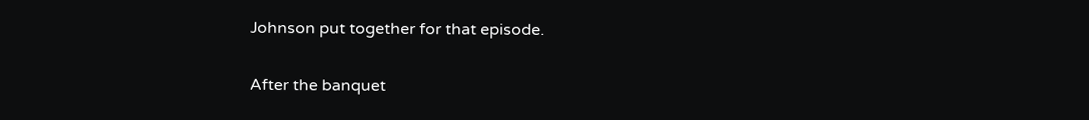Johnson put together for that episode.

After the banquet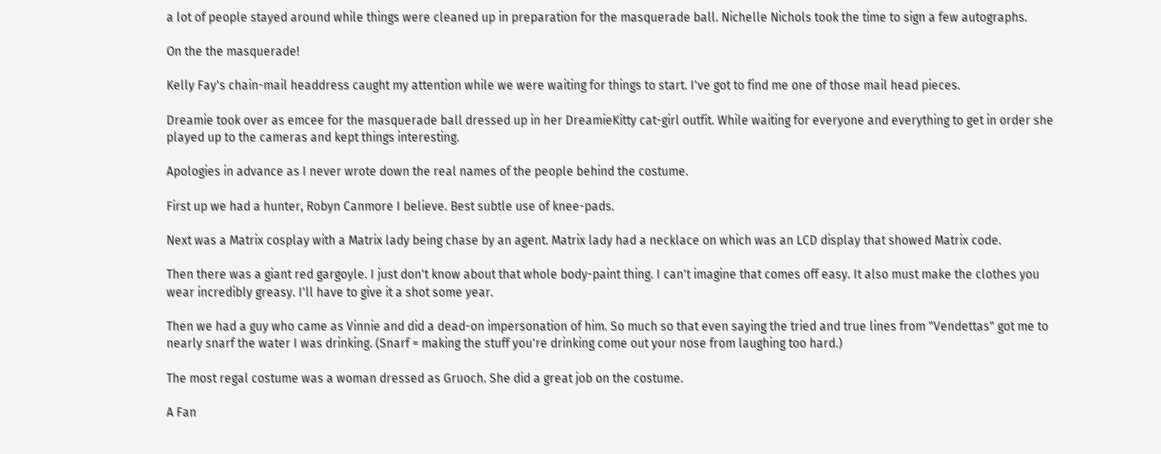a lot of people stayed around while things were cleaned up in preparation for the masquerade ball. Nichelle Nichols took the time to sign a few autographs.

On the the masquerade!

Kelly Fay's chain-mail headdress caught my attention while we were waiting for things to start. I've got to find me one of those mail head pieces.

Dreamie took over as emcee for the masquerade ball dressed up in her DreamieKitty cat-girl outfit. While waiting for everyone and everything to get in order she played up to the cameras and kept things interesting.

Apologies in advance as I never wrote down the real names of the people behind the costume.

First up we had a hunter, Robyn Canmore I believe. Best subtle use of knee-pads.

Next was a Matrix cosplay with a Matrix lady being chase by an agent. Matrix lady had a necklace on which was an LCD display that showed Matrix code.

Then there was a giant red gargoyle. I just don't know about that whole body-paint thing. I can't imagine that comes off easy. It also must make the clothes you wear incredibly greasy. I'll have to give it a shot some year.

Then we had a guy who came as Vinnie and did a dead-on impersonation of him. So much so that even saying the tried and true lines from "Vendettas" got me to nearly snarf the water I was drinking. (Snarf = making the stuff you're drinking come out your nose from laughing too hard.)

The most regal costume was a woman dressed as Gruoch. She did a great job on the costume.

A Fan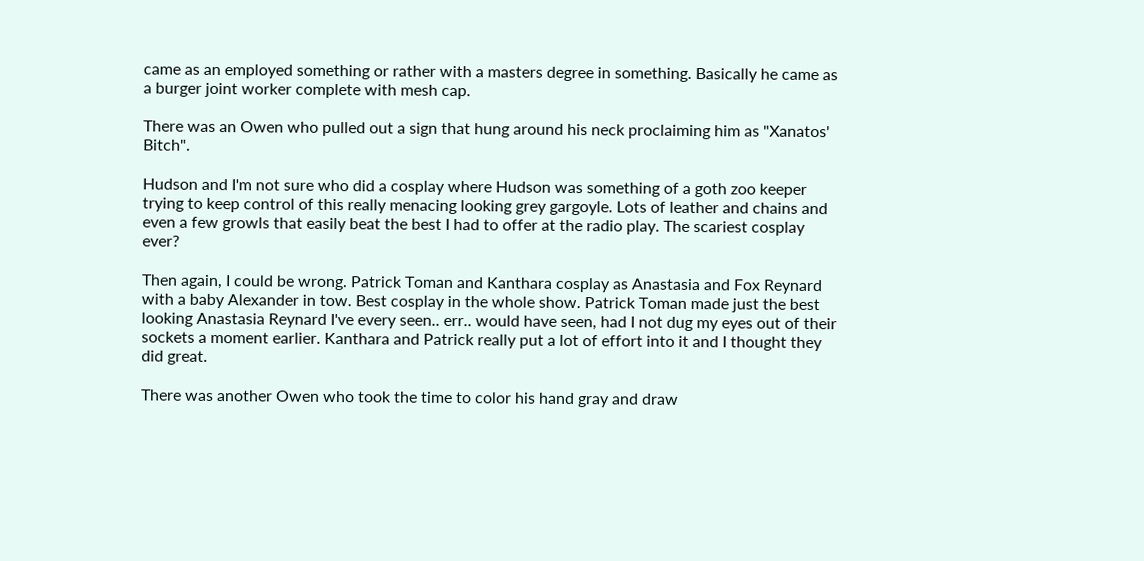came as an employed something or rather with a masters degree in something. Basically he came as a burger joint worker complete with mesh cap.

There was an Owen who pulled out a sign that hung around his neck proclaiming him as "Xanatos' Bitch".

Hudson and I'm not sure who did a cosplay where Hudson was something of a goth zoo keeper trying to keep control of this really menacing looking grey gargoyle. Lots of leather and chains and even a few growls that easily beat the best I had to offer at the radio play. The scariest cosplay ever?

Then again, I could be wrong. Patrick Toman and Kanthara cosplay as Anastasia and Fox Reynard with a baby Alexander in tow. Best cosplay in the whole show. Patrick Toman made just the best looking Anastasia Reynard I've every seen.. err.. would have seen, had I not dug my eyes out of their sockets a moment earlier. Kanthara and Patrick really put a lot of effort into it and I thought they did great.

There was another Owen who took the time to color his hand gray and draw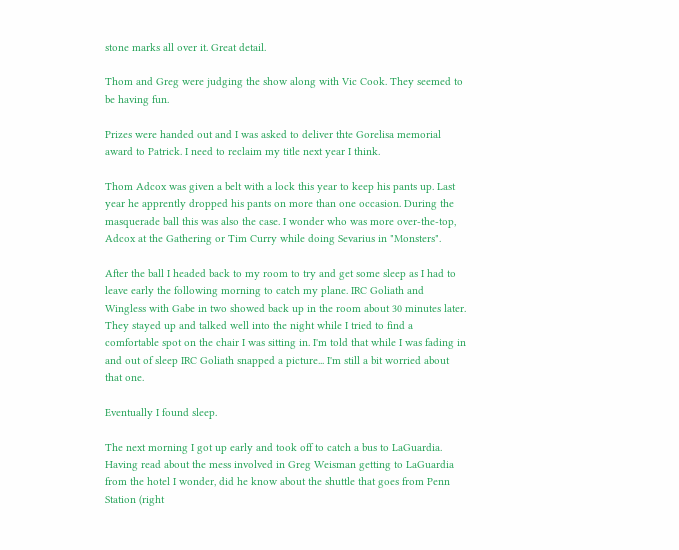stone marks all over it. Great detail.

Thom and Greg were judging the show along with Vic Cook. They seemed to be having fun.

Prizes were handed out and I was asked to deliver thte Gorelisa memorial award to Patrick. I need to reclaim my title next year I think.

Thom Adcox was given a belt with a lock this year to keep his pants up. Last year he apprently dropped his pants on more than one occasion. During the masquerade ball this was also the case. I wonder who was more over-the-top, Adcox at the Gathering or Tim Curry while doing Sevarius in "Monsters".

After the ball I headed back to my room to try and get some sleep as I had to leave early the following morning to catch my plane. IRC Goliath and Wingless with Gabe in two showed back up in the room about 30 minutes later. They stayed up and talked well into the night while I tried to find a comfortable spot on the chair I was sitting in. I'm told that while I was fading in and out of sleep IRC Goliath snapped a picture... I'm still a bit worried about that one.

Eventually I found sleep.

The next morning I got up early and took off to catch a bus to LaGuardia. Having read about the mess involved in Greg Weisman getting to LaGuardia from the hotel I wonder, did he know about the shuttle that goes from Penn Station (right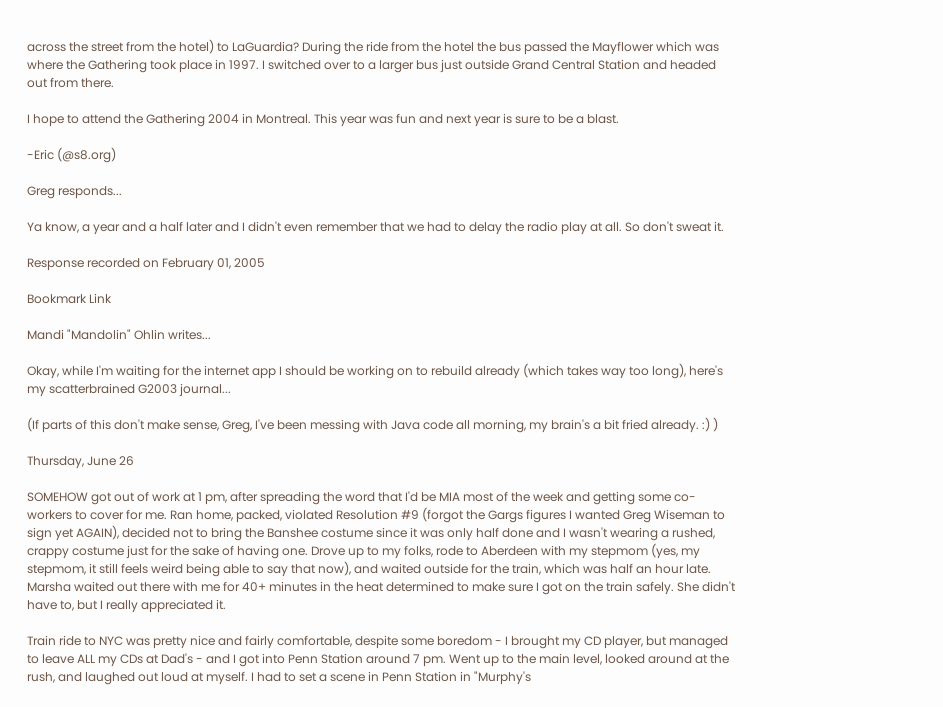across the street from the hotel) to LaGuardia? During the ride from the hotel the bus passed the Mayflower which was where the Gathering took place in 1997. I switched over to a larger bus just outside Grand Central Station and headed out from there.

I hope to attend the Gathering 2004 in Montreal. This year was fun and next year is sure to be a blast.

-Eric (@s8.org)

Greg responds...

Ya know, a year and a half later and I didn't even remember that we had to delay the radio play at all. So don't sweat it.

Response recorded on February 01, 2005

Bookmark Link

Mandi "Mandolin" Ohlin writes...

Okay, while I'm waiting for the internet app I should be working on to rebuild already (which takes way too long), here's my scatterbrained G2003 journal...

(If parts of this don't make sense, Greg, I've been messing with Java code all morning, my brain's a bit fried already. :) )

Thursday, June 26

SOMEHOW got out of work at 1 pm, after spreading the word that I'd be MIA most of the week and getting some co-workers to cover for me. Ran home, packed, violated Resolution #9 (forgot the Gargs figures I wanted Greg Wiseman to sign yet AGAIN), decided not to bring the Banshee costume since it was only half done and I wasn't wearing a rushed, crappy costume just for the sake of having one. Drove up to my folks, rode to Aberdeen with my stepmom (yes, my stepmom, it still feels weird being able to say that now), and waited outside for the train, which was half an hour late. Marsha waited out there with me for 40+ minutes in the heat determined to make sure I got on the train safely. She didn't have to, but I really appreciated it.

Train ride to NYC was pretty nice and fairly comfortable, despite some boredom - I brought my CD player, but managed to leave ALL my CDs at Dad's - and I got into Penn Station around 7 pm. Went up to the main level, looked around at the rush, and laughed out loud at myself. I had to set a scene in Penn Station in "Murphy's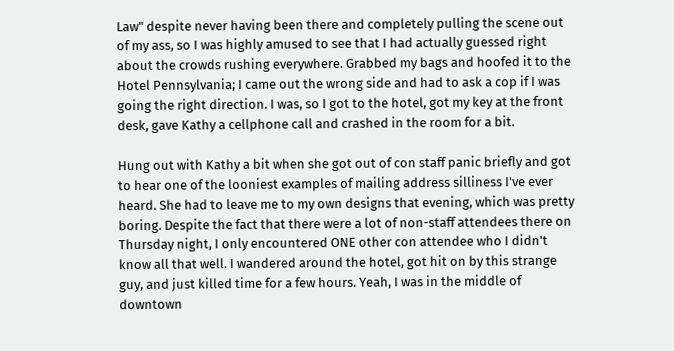Law" despite never having been there and completely pulling the scene out of my ass, so I was highly amused to see that I had actually guessed right about the crowds rushing everywhere. Grabbed my bags and hoofed it to the Hotel Pennsylvania; I came out the wrong side and had to ask a cop if I was going the right direction. I was, so I got to the hotel, got my key at the front desk, gave Kathy a cellphone call and crashed in the room for a bit.

Hung out with Kathy a bit when she got out of con staff panic briefly and got to hear one of the looniest examples of mailing address silliness I've ever heard. She had to leave me to my own designs that evening, which was pretty boring. Despite the fact that there were a lot of non-staff attendees there on Thursday night, I only encountered ONE other con attendee who I didn't know all that well. I wandered around the hotel, got hit on by this strange guy, and just killed time for a few hours. Yeah, I was in the middle of downtown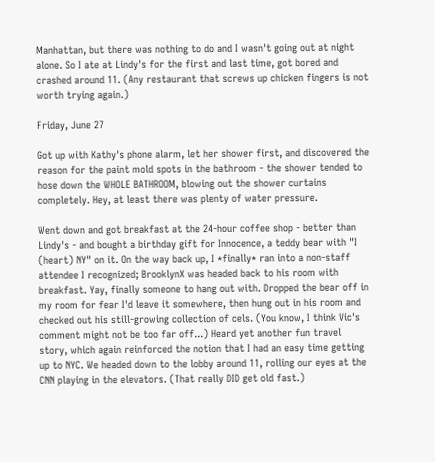Manhattan, but there was nothing to do and I wasn't going out at night alone. So I ate at Lindy's for the first and last time, got bored and crashed around 11. (Any restaurant that screws up chicken fingers is not worth trying again.)

Friday, June 27

Got up with Kathy's phone alarm, let her shower first, and discovered the reason for the paint mold spots in the bathroom - the shower tended to hose down the WHOLE BATHROOM, blowing out the shower curtains completely. Hey, at least there was plenty of water pressure.

Went down and got breakfast at the 24-hour coffee shop - better than Lindy's - and bought a birthday gift for Innocence, a teddy bear with "I (heart) NY" on it. On the way back up, I *finally* ran into a non-staff attendee I recognized; BrooklynX was headed back to his room with breakfast. Yay, finally someone to hang out with. Dropped the bear off in my room for fear I'd leave it somewhere, then hung out in his room and checked out his still-growing collection of cels. (You know, I think Vic's comment might not be too far off...) Heard yet another fun travel story, which again reinforced the notion that I had an easy time getting up to NYC. We headed down to the lobby around 11, rolling our eyes at the CNN playing in the elevators. (That really DID get old fast.)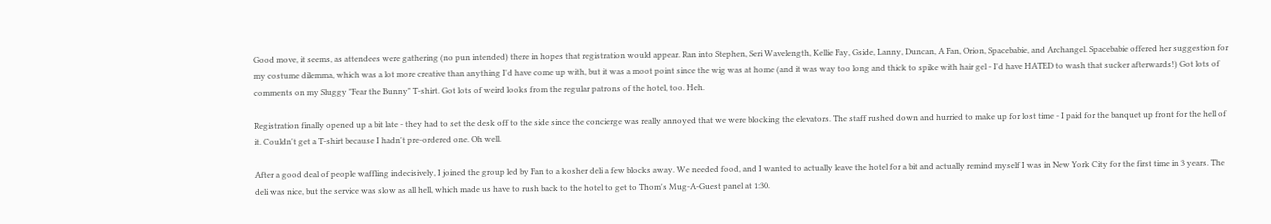Good move, it seems, as attendees were gathering (no pun intended) there in hopes that registration would appear. Ran into Stephen, Seri Wavelength, Kellie Fay, Gside, Lanny, Duncan, A Fan, Orion, Spacebabie, and Archangel. Spacebabie offered her suggestion for my costume dilemma, which was a lot more creative than anything I'd have come up with, but it was a moot point since the wig was at home (and it was way too long and thick to spike with hair gel - I'd have HATED to wash that sucker afterwards!) Got lots of comments on my Sluggy "Fear the Bunny" T-shirt. Got lots of weird looks from the regular patrons of the hotel, too. Heh.

Registration finally opened up a bit late - they had to set the desk off to the side since the concierge was really annoyed that we were blocking the elevators. The staff rushed down and hurried to make up for lost time - I paid for the banquet up front for the hell of it. Couldn't get a T-shirt because I hadn't pre-ordered one. Oh well.

After a good deal of people waffling indecisively, I joined the group led by Fan to a kosher deli a few blocks away. We needed food, and I wanted to actually leave the hotel for a bit and actually remind myself I was in New York City for the first time in 3 years. The deli was nice, but the service was slow as all hell, which made us have to rush back to the hotel to get to Thom's Mug-A-Guest panel at 1:30.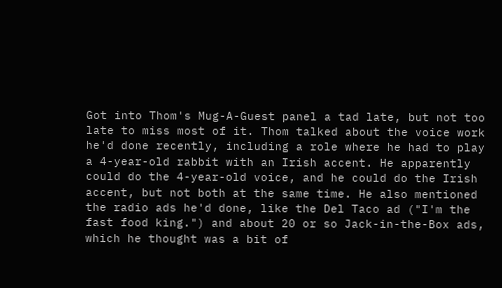Got into Thom's Mug-A-Guest panel a tad late, but not too late to miss most of it. Thom talked about the voice work he'd done recently, including a role where he had to play a 4-year-old rabbit with an Irish accent. He apparently could do the 4-year-old voice, and he could do the Irish accent, but not both at the same time. He also mentioned the radio ads he'd done, like the Del Taco ad ("I'm the fast food king.") and about 20 or so Jack-in-the-Box ads, which he thought was a bit of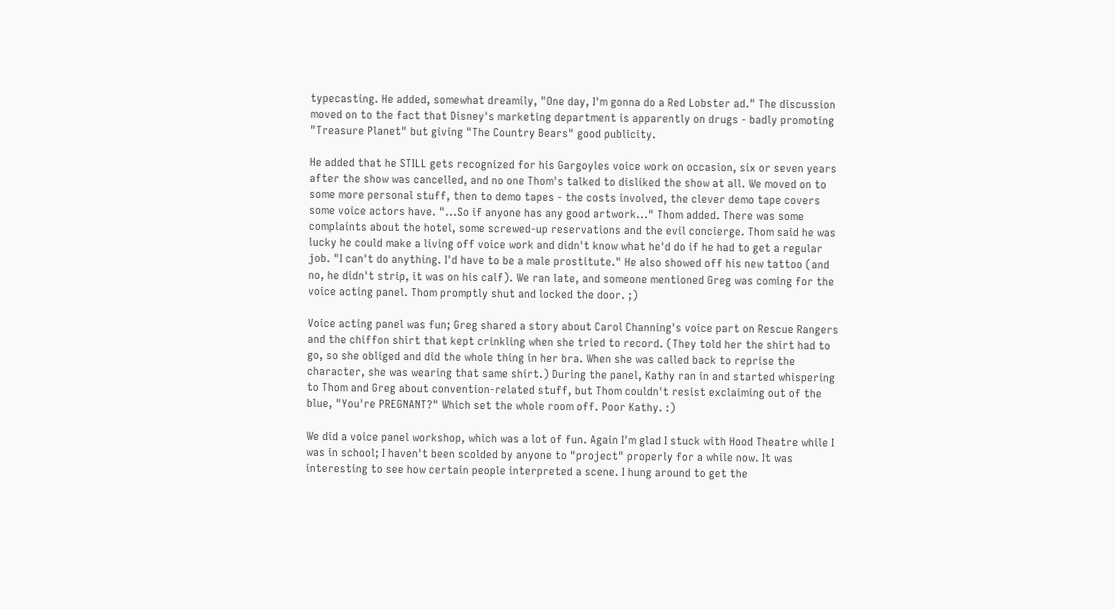typecasting. He added, somewhat dreamily, "One day, I'm gonna do a Red Lobster ad." The discussion moved on to the fact that Disney's marketing department is apparently on drugs - badly promoting "Treasure Planet" but giving "The Country Bears" good publicity.

He added that he STILL gets recognized for his Gargoyles voice work on occasion, six or seven years after the show was cancelled, and no one Thom's talked to disliked the show at all. We moved on to some more personal stuff, then to demo tapes - the costs involved, the clever demo tape covers some voice actors have. "...So if anyone has any good artwork..." Thom added. There was some complaints about the hotel, some screwed-up reservations and the evil concierge. Thom said he was lucky he could make a living off voice work and didn't know what he'd do if he had to get a regular job. "I can't do anything. I'd have to be a male prostitute." He also showed off his new tattoo (and no, he didn't strip, it was on his calf). We ran late, and someone mentioned Greg was coming for the voice acting panel. Thom promptly shut and locked the door. ;)

Voice acting panel was fun; Greg shared a story about Carol Channing's voice part on Rescue Rangers and the chiffon shirt that kept crinkling when she tried to record. (They told her the shirt had to go, so she obliged and did the whole thing in her bra. When she was called back to reprise the character, she was wearing that same shirt.) During the panel, Kathy ran in and started whispering to Thom and Greg about convention-related stuff, but Thom couldn't resist exclaiming out of the blue, "You're PREGNANT?" Which set the whole room off. Poor Kathy. :)

We did a voice panel workshop, which was a lot of fun. Again I'm glad I stuck with Hood Theatre while I was in school; I haven't been scolded by anyone to "project" properly for a while now. It was interesting to see how certain people interpreted a scene. I hung around to get the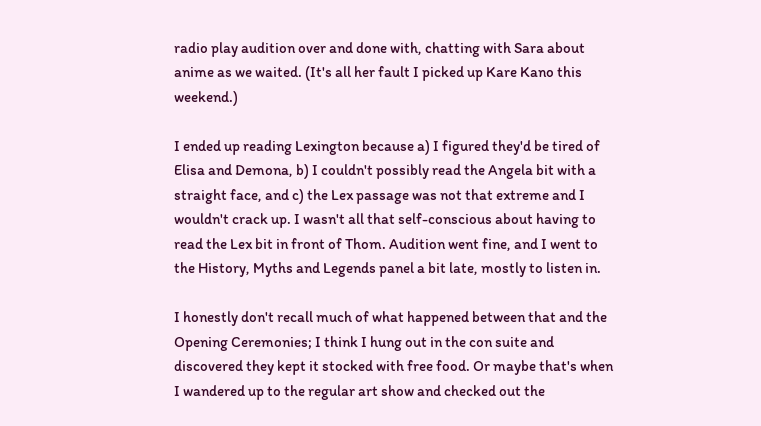radio play audition over and done with, chatting with Sara about anime as we waited. (It's all her fault I picked up Kare Kano this weekend.)

I ended up reading Lexington because a) I figured they'd be tired of Elisa and Demona, b) I couldn't possibly read the Angela bit with a straight face, and c) the Lex passage was not that extreme and I wouldn't crack up. I wasn't all that self-conscious about having to read the Lex bit in front of Thom. Audition went fine, and I went to the History, Myths and Legends panel a bit late, mostly to listen in.

I honestly don't recall much of what happened between that and the Opening Ceremonies; I think I hung out in the con suite and discovered they kept it stocked with free food. Or maybe that's when I wandered up to the regular art show and checked out the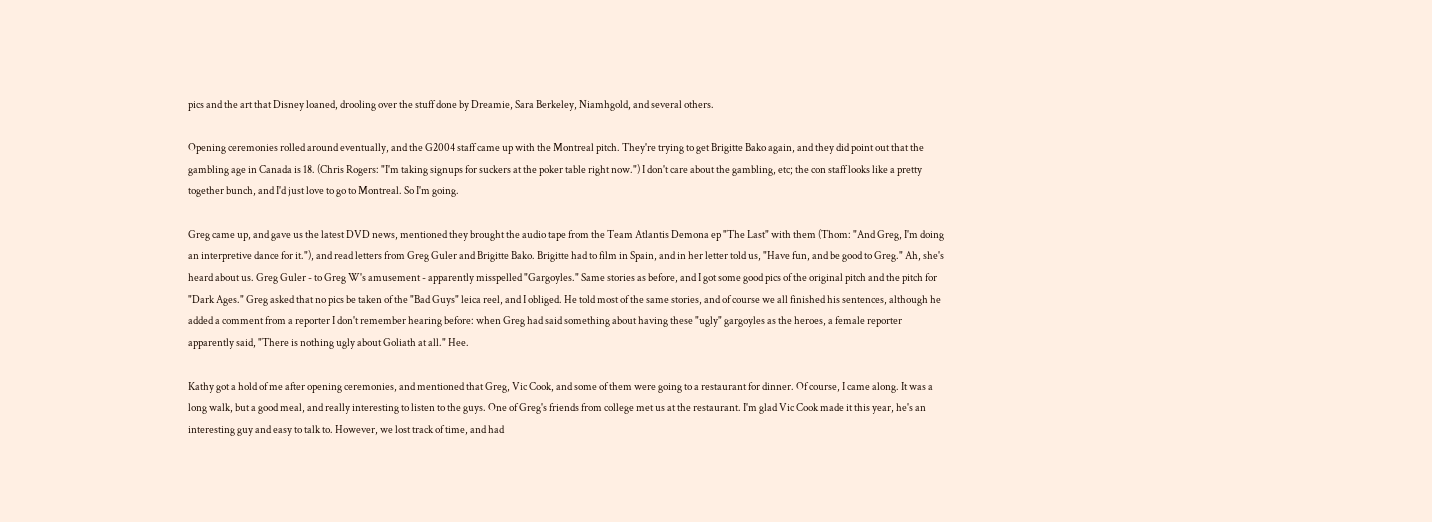pics and the art that Disney loaned, drooling over the stuff done by Dreamie, Sara Berkeley, Niamhgold, and several others.

Opening ceremonies rolled around eventually, and the G2004 staff came up with the Montreal pitch. They're trying to get Brigitte Bako again, and they did point out that the gambling age in Canada is 18. (Chris Rogers: "I'm taking signups for suckers at the poker table right now.") I don't care about the gambling, etc; the con staff looks like a pretty together bunch, and I'd just love to go to Montreal. So I'm going.

Greg came up, and gave us the latest DVD news, mentioned they brought the audio tape from the Team Atlantis Demona ep "The Last" with them (Thom: "And Greg, I'm doing an interpretive dance for it."), and read letters from Greg Guler and Brigitte Bako. Brigitte had to film in Spain, and in her letter told us, "Have fun, and be good to Greg." Ah, she's heard about us. Greg Guler - to Greg W's amusement - apparently misspelled "Gargoyles." Same stories as before, and I got some good pics of the original pitch and the pitch for "Dark Ages." Greg asked that no pics be taken of the "Bad Guys" leica reel, and I obliged. He told most of the same stories, and of course we all finished his sentences, although he added a comment from a reporter I don't remember hearing before: when Greg had said something about having these "ugly" gargoyles as the heroes, a female reporter apparently said, "There is nothing ugly about Goliath at all." Hee.

Kathy got a hold of me after opening ceremonies, and mentioned that Greg, Vic Cook, and some of them were going to a restaurant for dinner. Of course, I came along. It was a long walk, but a good meal, and really interesting to listen to the guys. One of Greg's friends from college met us at the restaurant. I'm glad Vic Cook made it this year, he's an interesting guy and easy to talk to. However, we lost track of time, and had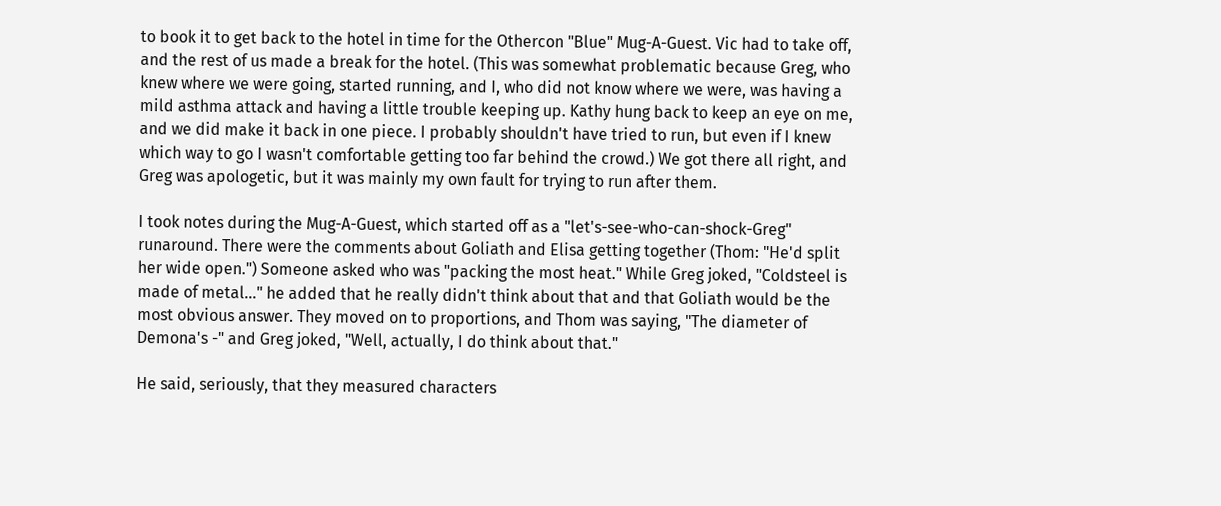to book it to get back to the hotel in time for the Othercon "Blue" Mug-A-Guest. Vic had to take off, and the rest of us made a break for the hotel. (This was somewhat problematic because Greg, who knew where we were going, started running, and I, who did not know where we were, was having a mild asthma attack and having a little trouble keeping up. Kathy hung back to keep an eye on me, and we did make it back in one piece. I probably shouldn't have tried to run, but even if I knew which way to go I wasn't comfortable getting too far behind the crowd.) We got there all right, and Greg was apologetic, but it was mainly my own fault for trying to run after them.

I took notes during the Mug-A-Guest, which started off as a "let's-see-who-can-shock-Greg" runaround. There were the comments about Goliath and Elisa getting together (Thom: "He'd split her wide open.") Someone asked who was "packing the most heat." While Greg joked, "Coldsteel is made of metal..." he added that he really didn't think about that and that Goliath would be the most obvious answer. They moved on to proportions, and Thom was saying, "The diameter of Demona's -" and Greg joked, "Well, actually, I do think about that."

He said, seriously, that they measured characters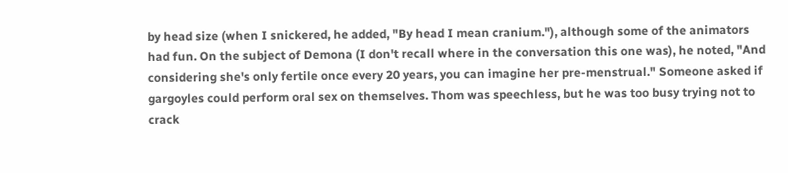by head size (when I snickered, he added, "By head I mean cranium."), although some of the animators had fun. On the subject of Demona (I don't recall where in the conversation this one was), he noted, "And considering she's only fertile once every 20 years, you can imagine her pre-menstrual." Someone asked if gargoyles could perform oral sex on themselves. Thom was speechless, but he was too busy trying not to crack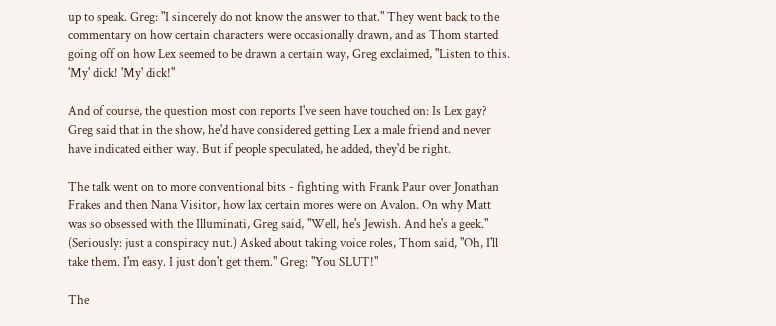up to speak. Greg: "I sincerely do not know the answer to that." They went back to the commentary on how certain characters were occasionally drawn, and as Thom started going off on how Lex seemed to be drawn a certain way, Greg exclaimed, "Listen to this. 'My' dick! 'My' dick!"

And of course, the question most con reports I've seen have touched on: Is Lex gay? Greg said that in the show, he'd have considered getting Lex a male friend and never have indicated either way. But if people speculated, he added, they'd be right.

The talk went on to more conventional bits - fighting with Frank Paur over Jonathan Frakes and then Nana Visitor, how lax certain mores were on Avalon. On why Matt was so obsessed with the Illuminati, Greg said, "Well, he's Jewish. And he's a geek." (Seriously: just a conspiracy nut.) Asked about taking voice roles, Thom said, "Oh, I'll take them. I'm easy. I just don't get them." Greg: "You SLUT!"

The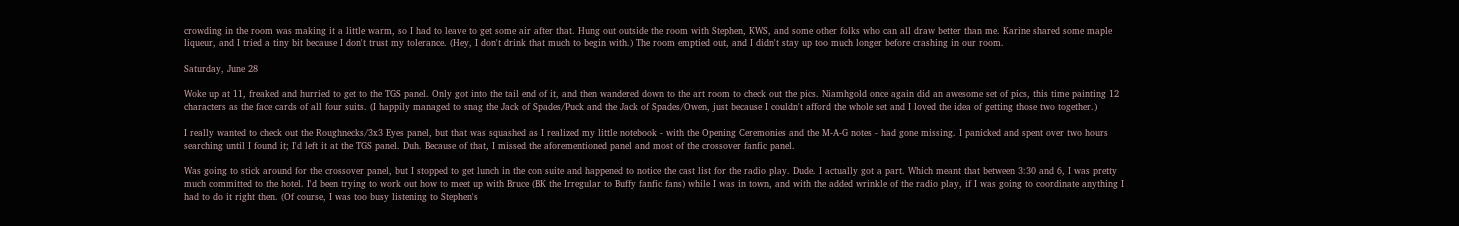crowding in the room was making it a little warm, so I had to leave to get some air after that. Hung out outside the room with Stephen, KWS, and some other folks who can all draw better than me. Karine shared some maple liqueur, and I tried a tiny bit because I don't trust my tolerance. (Hey, I don't drink that much to begin with.) The room emptied out, and I didn't stay up too much longer before crashing in our room.

Saturday, June 28

Woke up at 11, freaked and hurried to get to the TGS panel. Only got into the tail end of it, and then wandered down to the art room to check out the pics. Niamhgold once again did an awesome set of pics, this time painting 12 characters as the face cards of all four suits. (I happily managed to snag the Jack of Spades/Puck and the Jack of Spades/Owen, just because I couldn't afford the whole set and I loved the idea of getting those two together.)

I really wanted to check out the Roughnecks/3x3 Eyes panel, but that was squashed as I realized my little notebook - with the Opening Ceremonies and the M-A-G notes - had gone missing. I panicked and spent over two hours searching until I found it; I'd left it at the TGS panel. Duh. Because of that, I missed the aforementioned panel and most of the crossover fanfic panel.

Was going to stick around for the crossover panel, but I stopped to get lunch in the con suite and happened to notice the cast list for the radio play. Dude. I actually got a part. Which meant that between 3:30 and 6, I was pretty much committed to the hotel. I'd been trying to work out how to meet up with Bruce (BK the Irregular to Buffy fanfic fans) while I was in town, and with the added wrinkle of the radio play, if I was going to coordinate anything I had to do it right then. (Of course, I was too busy listening to Stephen's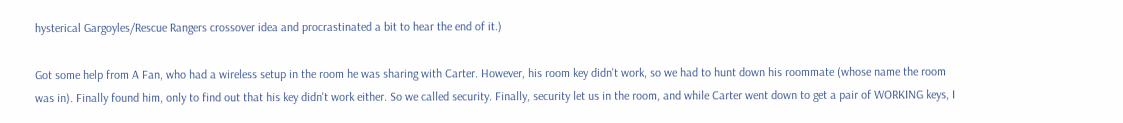hysterical Gargoyles/Rescue Rangers crossover idea and procrastinated a bit to hear the end of it.)

Got some help from A Fan, who had a wireless setup in the room he was sharing with Carter. However, his room key didn't work, so we had to hunt down his roommate (whose name the room was in). Finally found him, only to find out that his key didn't work either. So we called security. Finally, security let us in the room, and while Carter went down to get a pair of WORKING keys, I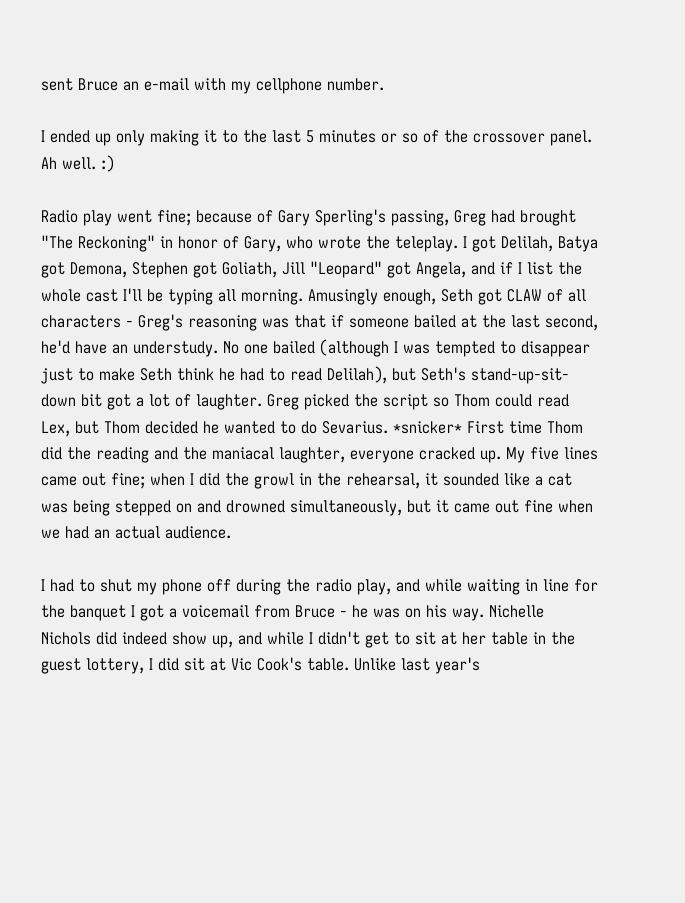sent Bruce an e-mail with my cellphone number.

I ended up only making it to the last 5 minutes or so of the crossover panel. Ah well. :)

Radio play went fine; because of Gary Sperling's passing, Greg had brought "The Reckoning" in honor of Gary, who wrote the teleplay. I got Delilah, Batya got Demona, Stephen got Goliath, Jill "Leopard" got Angela, and if I list the whole cast I'll be typing all morning. Amusingly enough, Seth got CLAW of all characters - Greg's reasoning was that if someone bailed at the last second, he'd have an understudy. No one bailed (although I was tempted to disappear just to make Seth think he had to read Delilah), but Seth's stand-up-sit-down bit got a lot of laughter. Greg picked the script so Thom could read Lex, but Thom decided he wanted to do Sevarius. *snicker* First time Thom did the reading and the maniacal laughter, everyone cracked up. My five lines came out fine; when I did the growl in the rehearsal, it sounded like a cat was being stepped on and drowned simultaneously, but it came out fine when we had an actual audience.

I had to shut my phone off during the radio play, and while waiting in line for the banquet I got a voicemail from Bruce - he was on his way. Nichelle Nichols did indeed show up, and while I didn't get to sit at her table in the guest lottery, I did sit at Vic Cook's table. Unlike last year's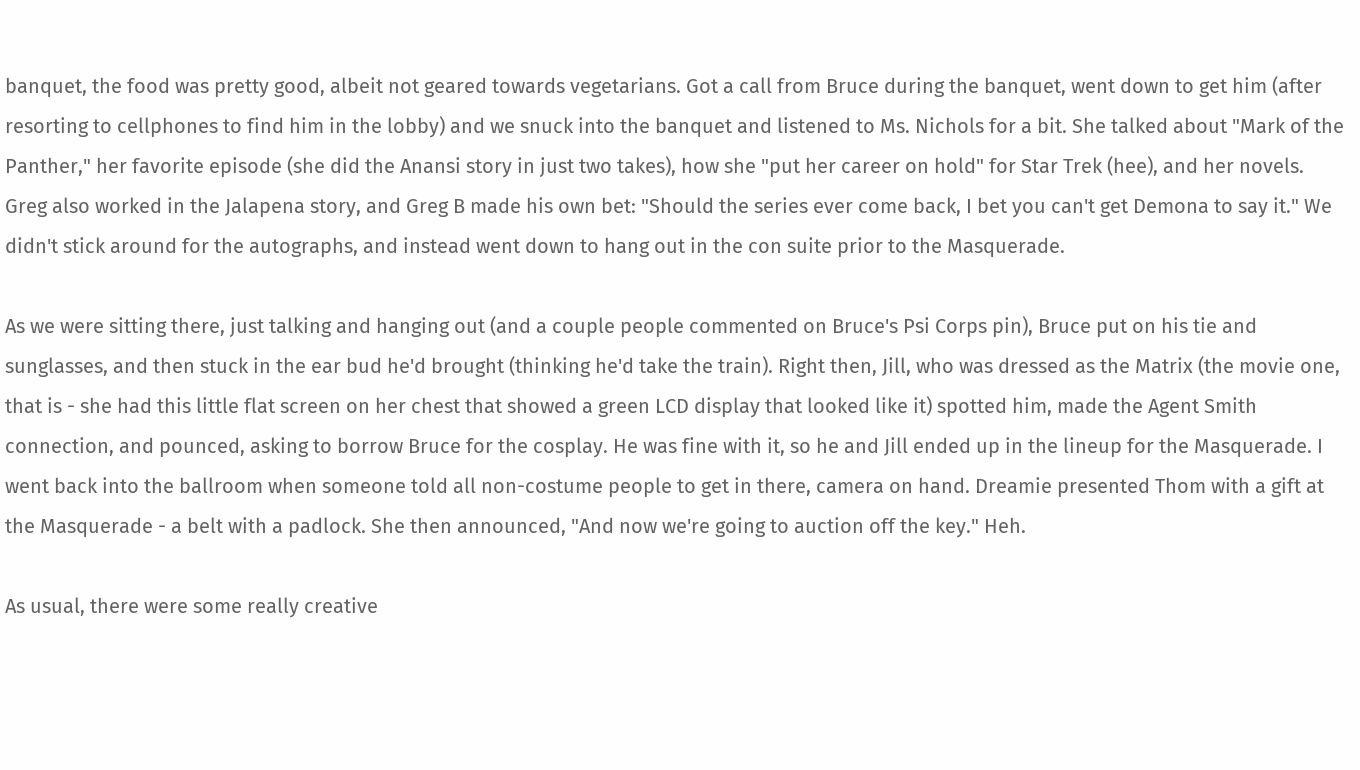banquet, the food was pretty good, albeit not geared towards vegetarians. Got a call from Bruce during the banquet, went down to get him (after resorting to cellphones to find him in the lobby) and we snuck into the banquet and listened to Ms. Nichols for a bit. She talked about "Mark of the Panther," her favorite episode (she did the Anansi story in just two takes), how she "put her career on hold" for Star Trek (hee), and her novels. Greg also worked in the Jalapena story, and Greg B made his own bet: "Should the series ever come back, I bet you can't get Demona to say it." We didn't stick around for the autographs, and instead went down to hang out in the con suite prior to the Masquerade.

As we were sitting there, just talking and hanging out (and a couple people commented on Bruce's Psi Corps pin), Bruce put on his tie and sunglasses, and then stuck in the ear bud he'd brought (thinking he'd take the train). Right then, Jill, who was dressed as the Matrix (the movie one, that is - she had this little flat screen on her chest that showed a green LCD display that looked like it) spotted him, made the Agent Smith connection, and pounced, asking to borrow Bruce for the cosplay. He was fine with it, so he and Jill ended up in the lineup for the Masquerade. I went back into the ballroom when someone told all non-costume people to get in there, camera on hand. Dreamie presented Thom with a gift at the Masquerade - a belt with a padlock. She then announced, "And now we're going to auction off the key." Heh.

As usual, there were some really creative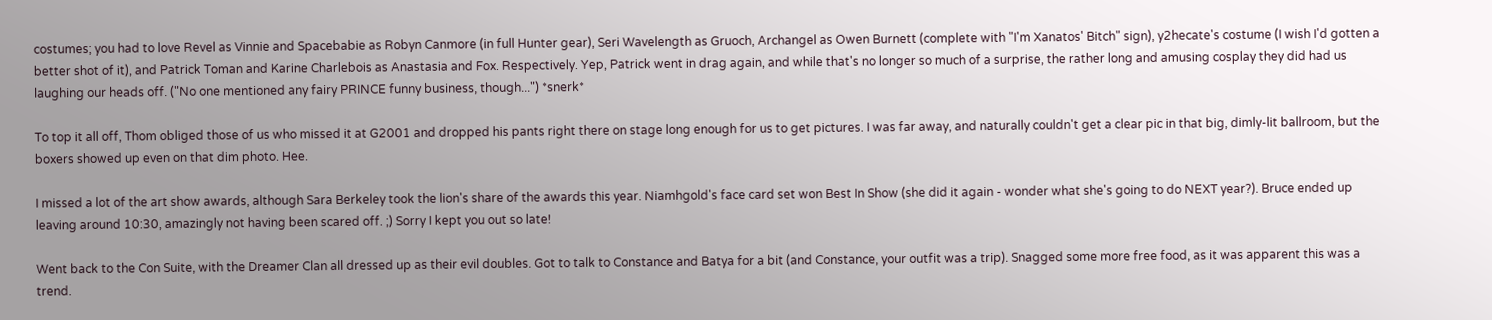costumes; you had to love Revel as Vinnie and Spacebabie as Robyn Canmore (in full Hunter gear), Seri Wavelength as Gruoch, Archangel as Owen Burnett (complete with "I'm Xanatos' Bitch" sign), y2hecate's costume (I wish I'd gotten a better shot of it), and Patrick Toman and Karine Charlebois as Anastasia and Fox. Respectively. Yep, Patrick went in drag again, and while that's no longer so much of a surprise, the rather long and amusing cosplay they did had us laughing our heads off. ("No one mentioned any fairy PRINCE funny business, though...") *snerk*

To top it all off, Thom obliged those of us who missed it at G2001 and dropped his pants right there on stage long enough for us to get pictures. I was far away, and naturally couldn't get a clear pic in that big, dimly-lit ballroom, but the boxers showed up even on that dim photo. Hee.

I missed a lot of the art show awards, although Sara Berkeley took the lion's share of the awards this year. Niamhgold's face card set won Best In Show (she did it again - wonder what she's going to do NEXT year?). Bruce ended up leaving around 10:30, amazingly not having been scared off. ;) Sorry I kept you out so late!

Went back to the Con Suite, with the Dreamer Clan all dressed up as their evil doubles. Got to talk to Constance and Batya for a bit (and Constance, your outfit was a trip). Snagged some more free food, as it was apparent this was a trend.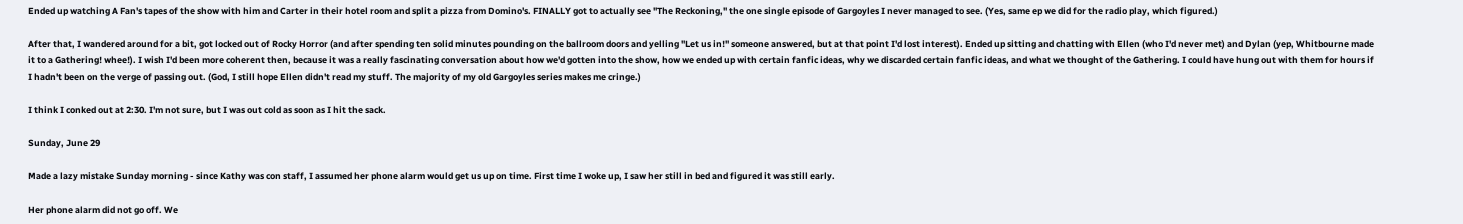Ended up watching A Fan's tapes of the show with him and Carter in their hotel room and split a pizza from Domino's. FINALLY got to actually see "The Reckoning," the one single episode of Gargoyles I never managed to see. (Yes, same ep we did for the radio play, which figured.)

After that, I wandered around for a bit, got locked out of Rocky Horror (and after spending ten solid minutes pounding on the ballroom doors and yelling "Let us in!" someone answered, but at that point I'd lost interest). Ended up sitting and chatting with Ellen (who I'd never met) and Dylan (yep, Whitbourne made it to a Gathering! whee!). I wish I'd been more coherent then, because it was a really fascinating conversation about how we'd gotten into the show, how we ended up with certain fanfic ideas, why we discarded certain fanfic ideas, and what we thought of the Gathering. I could have hung out with them for hours if I hadn't been on the verge of passing out. (God, I still hope Ellen didn't read my stuff. The majority of my old Gargoyles series makes me cringe.)

I think I conked out at 2:30. I'm not sure, but I was out cold as soon as I hit the sack.

Sunday, June 29

Made a lazy mistake Sunday morning - since Kathy was con staff, I assumed her phone alarm would get us up on time. First time I woke up, I saw her still in bed and figured it was still early.

Her phone alarm did not go off. We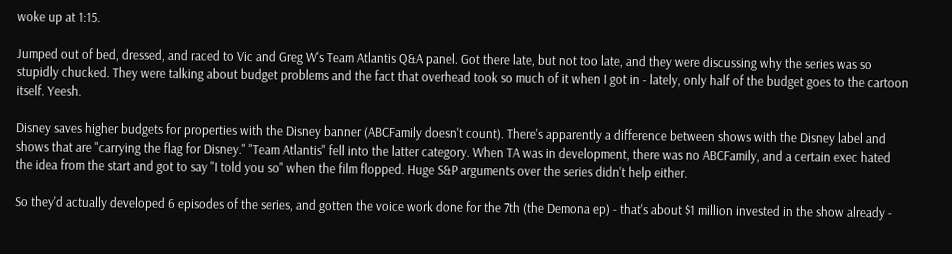woke up at 1:15.

Jumped out of bed, dressed, and raced to Vic and Greg W's Team Atlantis Q&A panel. Got there late, but not too late, and they were discussing why the series was so stupidly chucked. They were talking about budget problems and the fact that overhead took so much of it when I got in - lately, only half of the budget goes to the cartoon itself. Yeesh.

Disney saves higher budgets for properties with the Disney banner (ABCFamily doesn't count). There's apparently a difference between shows with the Disney label and shows that are "carrying the flag for Disney." "Team Atlantis" fell into the latter category. When TA was in development, there was no ABCFamily, and a certain exec hated the idea from the start and got to say "I told you so" when the film flopped. Huge S&P arguments over the series didn't help either.

So they'd actually developed 6 episodes of the series, and gotten the voice work done for the 7th (the Demona ep) - that's about $1 million invested in the show already -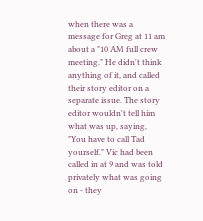when there was a message for Greg at 11 am about a "10 AM full crew meeting." He didn't think anything of it, and called their story editor on a separate issue. The story editor wouldn't tell him what was up, saying, "You have to call Tad yourself." Vic had been called in at 9 and was told privately what was going on - they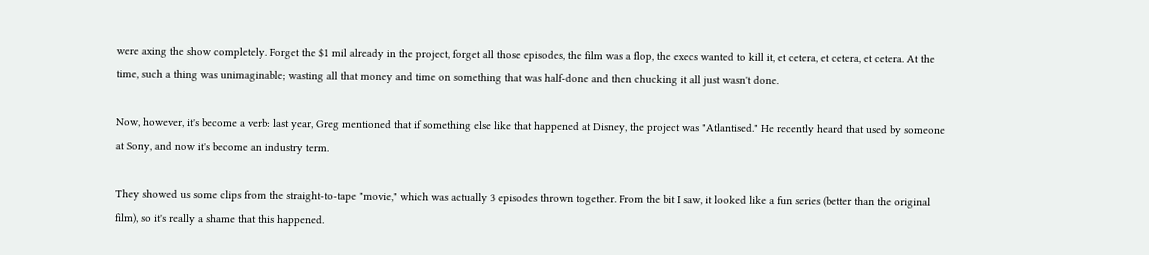were axing the show completely. Forget the $1 mil already in the project, forget all those episodes, the film was a flop, the execs wanted to kill it, et cetera, et cetera, et cetera. At the time, such a thing was unimaginable; wasting all that money and time on something that was half-done and then chucking it all just wasn't done.

Now, however, it's become a verb: last year, Greg mentioned that if something else like that happened at Disney, the project was "Atlantised." He recently heard that used by someone at Sony, and now it's become an industry term.

They showed us some clips from the straight-to-tape "movie," which was actually 3 episodes thrown together. From the bit I saw, it looked like a fun series (better than the original film), so it's really a shame that this happened.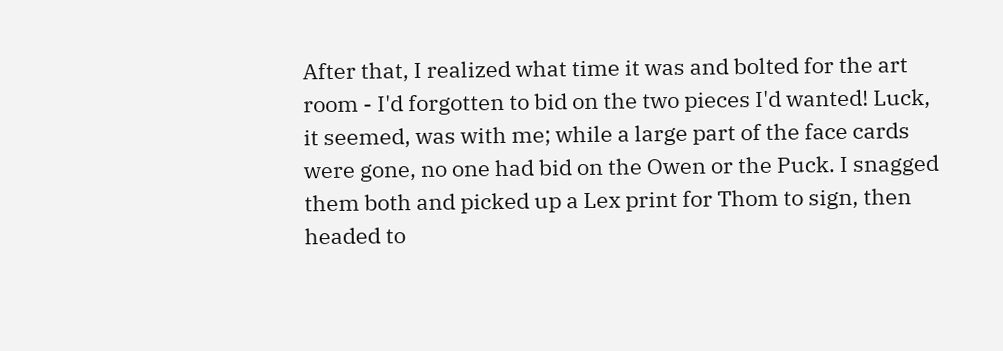After that, I realized what time it was and bolted for the art room - I'd forgotten to bid on the two pieces I'd wanted! Luck, it seemed, was with me; while a large part of the face cards were gone, no one had bid on the Owen or the Puck. I snagged them both and picked up a Lex print for Thom to sign, then headed to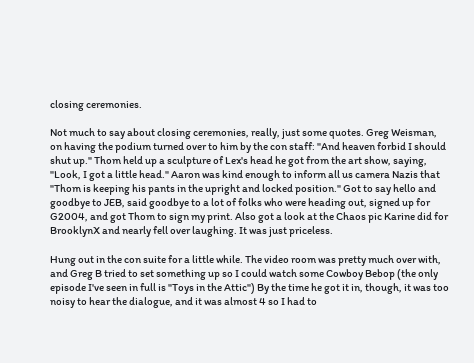closing ceremonies.

Not much to say about closing ceremonies, really, just some quotes. Greg Weisman, on having the podium turned over to him by the con staff: "And heaven forbid I should shut up." Thom held up a sculpture of Lex's head he got from the art show, saying, "Look, I got a little head." Aaron was kind enough to inform all us camera Nazis that "Thom is keeping his pants in the upright and locked position." Got to say hello and goodbye to JEB, said goodbye to a lot of folks who were heading out, signed up for G2004, and got Thom to sign my print. Also got a look at the Chaos pic Karine did for BrooklynX and nearly fell over laughing. It was just priceless.

Hung out in the con suite for a little while. The video room was pretty much over with, and Greg B tried to set something up so I could watch some Cowboy Bebop (the only episode I've seen in full is "Toys in the Attic") By the time he got it in, though, it was too noisy to hear the dialogue, and it was almost 4 so I had to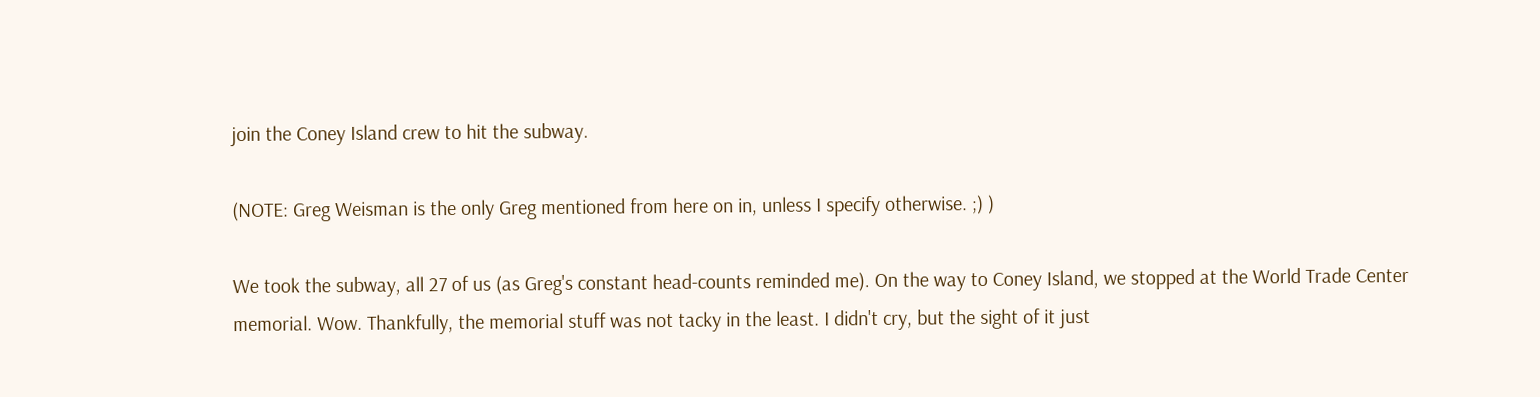join the Coney Island crew to hit the subway.

(NOTE: Greg Weisman is the only Greg mentioned from here on in, unless I specify otherwise. ;) )

We took the subway, all 27 of us (as Greg's constant head-counts reminded me). On the way to Coney Island, we stopped at the World Trade Center memorial. Wow. Thankfully, the memorial stuff was not tacky in the least. I didn't cry, but the sight of it just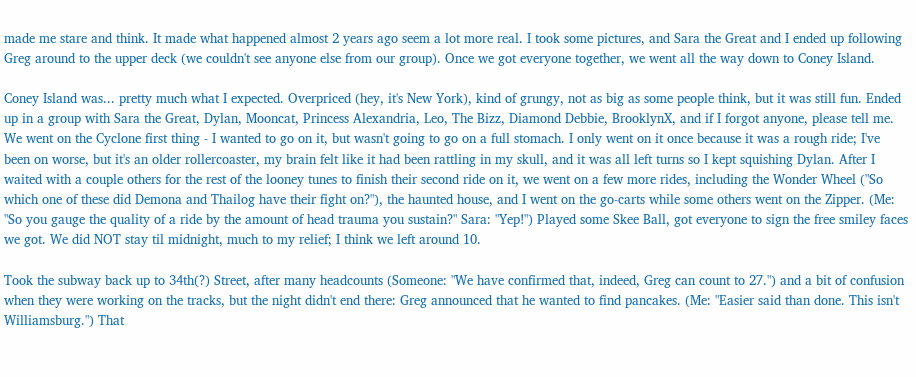made me stare and think. It made what happened almost 2 years ago seem a lot more real. I took some pictures, and Sara the Great and I ended up following Greg around to the upper deck (we couldn't see anyone else from our group). Once we got everyone together, we went all the way down to Coney Island.

Coney Island was... pretty much what I expected. Overpriced (hey, it's New York), kind of grungy, not as big as some people think, but it was still fun. Ended up in a group with Sara the Great, Dylan, Mooncat, Princess Alexandria, Leo, The Bizz, Diamond Debbie, BrooklynX, and if I forgot anyone, please tell me. We went on the Cyclone first thing - I wanted to go on it, but wasn't going to go on a full stomach. I only went on it once because it was a rough ride; I've been on worse, but it's an older rollercoaster, my brain felt like it had been rattling in my skull, and it was all left turns so I kept squishing Dylan. After I waited with a couple others for the rest of the looney tunes to finish their second ride on it, we went on a few more rides, including the Wonder Wheel ("So which one of these did Demona and Thailog have their fight on?"), the haunted house, and I went on the go-carts while some others went on the Zipper. (Me: "So you gauge the quality of a ride by the amount of head trauma you sustain?" Sara: "Yep!") Played some Skee Ball, got everyone to sign the free smiley faces we got. We did NOT stay til midnight, much to my relief; I think we left around 10.

Took the subway back up to 34th(?) Street, after many headcounts (Someone: "We have confirmed that, indeed, Greg can count to 27.") and a bit of confusion when they were working on the tracks, but the night didn't end there: Greg announced that he wanted to find pancakes. (Me: "Easier said than done. This isn't Williamsburg.") That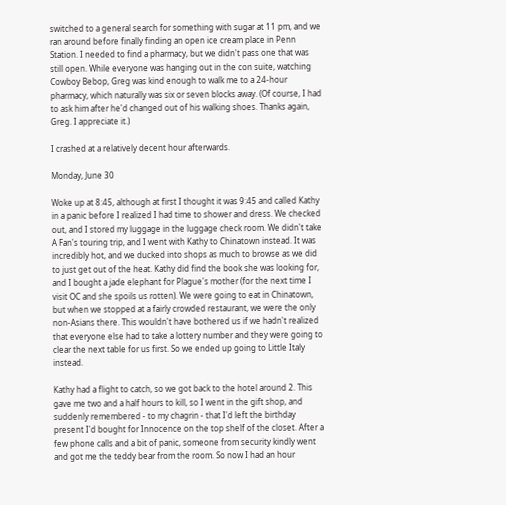switched to a general search for something with sugar at 11 pm, and we ran around before finally finding an open ice cream place in Penn Station. I needed to find a pharmacy, but we didn't pass one that was still open. While everyone was hanging out in the con suite, watching Cowboy Bebop, Greg was kind enough to walk me to a 24-hour pharmacy, which naturally was six or seven blocks away. (Of course, I had to ask him after he'd changed out of his walking shoes. Thanks again, Greg. I appreciate it.)

I crashed at a relatively decent hour afterwards.

Monday, June 30

Woke up at 8:45, although at first I thought it was 9:45 and called Kathy in a panic before I realized I had time to shower and dress. We checked out, and I stored my luggage in the luggage check room. We didn't take A Fan's touring trip, and I went with Kathy to Chinatown instead. It was incredibly hot, and we ducked into shops as much to browse as we did to just get out of the heat. Kathy did find the book she was looking for, and I bought a jade elephant for Plague's mother (for the next time I visit OC and she spoils us rotten). We were going to eat in Chinatown, but when we stopped at a fairly crowded restaurant, we were the only non-Asians there. This wouldn't have bothered us if we hadn't realized that everyone else had to take a lottery number and they were going to clear the next table for us first. So we ended up going to Little Italy instead.

Kathy had a flight to catch, so we got back to the hotel around 2. This gave me two and a half hours to kill, so I went in the gift shop, and suddenly remembered - to my chagrin - that I'd left the birthday present I'd bought for Innocence on the top shelf of the closet. After a few phone calls and a bit of panic, someone from security kindly went and got me the teddy bear from the room. So now I had an hour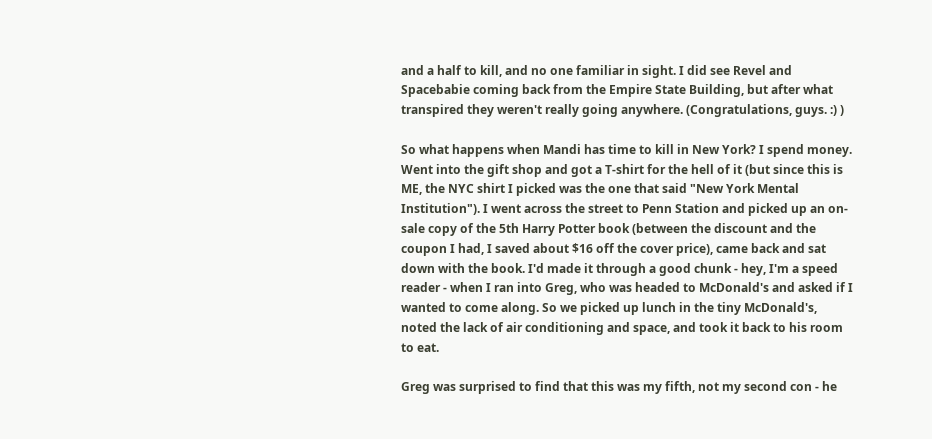and a half to kill, and no one familiar in sight. I did see Revel and Spacebabie coming back from the Empire State Building, but after what transpired they weren't really going anywhere. (Congratulations, guys. :) )

So what happens when Mandi has time to kill in New York? I spend money. Went into the gift shop and got a T-shirt for the hell of it (but since this is ME, the NYC shirt I picked was the one that said "New York Mental Institution"). I went across the street to Penn Station and picked up an on-sale copy of the 5th Harry Potter book (between the discount and the coupon I had, I saved about $16 off the cover price), came back and sat down with the book. I'd made it through a good chunk - hey, I'm a speed reader - when I ran into Greg, who was headed to McDonald's and asked if I wanted to come along. So we picked up lunch in the tiny McDonald's, noted the lack of air conditioning and space, and took it back to his room to eat.

Greg was surprised to find that this was my fifth, not my second con - he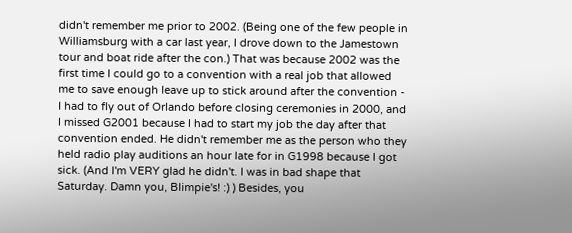didn't remember me prior to 2002. (Being one of the few people in Williamsburg with a car last year, I drove down to the Jamestown tour and boat ride after the con.) That was because 2002 was the first time I could go to a convention with a real job that allowed me to save enough leave up to stick around after the convention - I had to fly out of Orlando before closing ceremonies in 2000, and I missed G2001 because I had to start my job the day after that convention ended. He didn't remember me as the person who they held radio play auditions an hour late for in G1998 because I got sick. (And I'm VERY glad he didn't. I was in bad shape that Saturday. Damn you, Blimpie's! :) ) Besides, you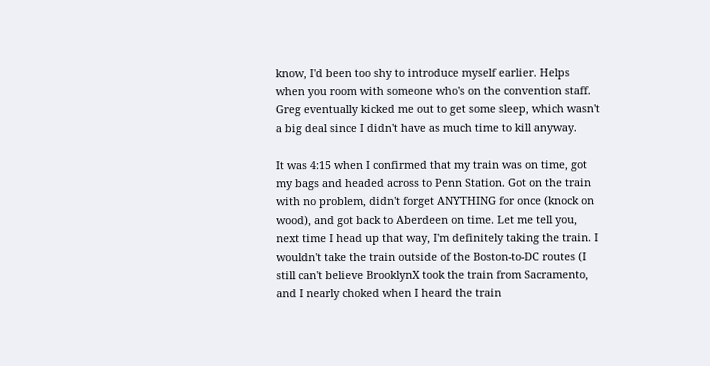know, I'd been too shy to introduce myself earlier. Helps when you room with someone who's on the convention staff. Greg eventually kicked me out to get some sleep, which wasn't a big deal since I didn't have as much time to kill anyway.

It was 4:15 when I confirmed that my train was on time, got my bags and headed across to Penn Station. Got on the train with no problem, didn't forget ANYTHING for once (knock on wood), and got back to Aberdeen on time. Let me tell you, next time I head up that way, I'm definitely taking the train. I wouldn't take the train outside of the Boston-to-DC routes (I still can't believe BrooklynX took the train from Sacramento, and I nearly choked when I heard the train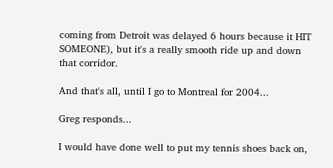coming from Detroit was delayed 6 hours because it HIT SOMEONE), but it's a really smooth ride up and down that corridor.

And that's all, until I go to Montreal for 2004...

Greg responds...

I would have done well to put my tennis shoes back on,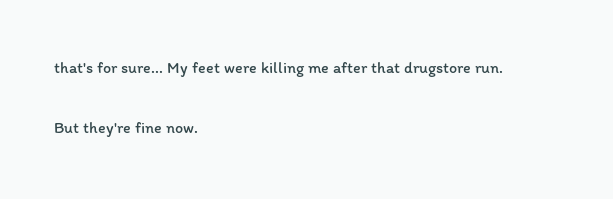that's for sure... My feet were killing me after that drugstore run.

But they're fine now.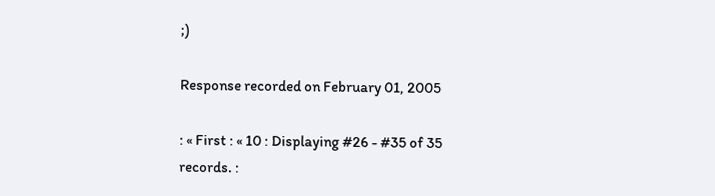;)

Response recorded on February 01, 2005

: « First : « 10 : Displaying #26 - #35 of 35 records. :